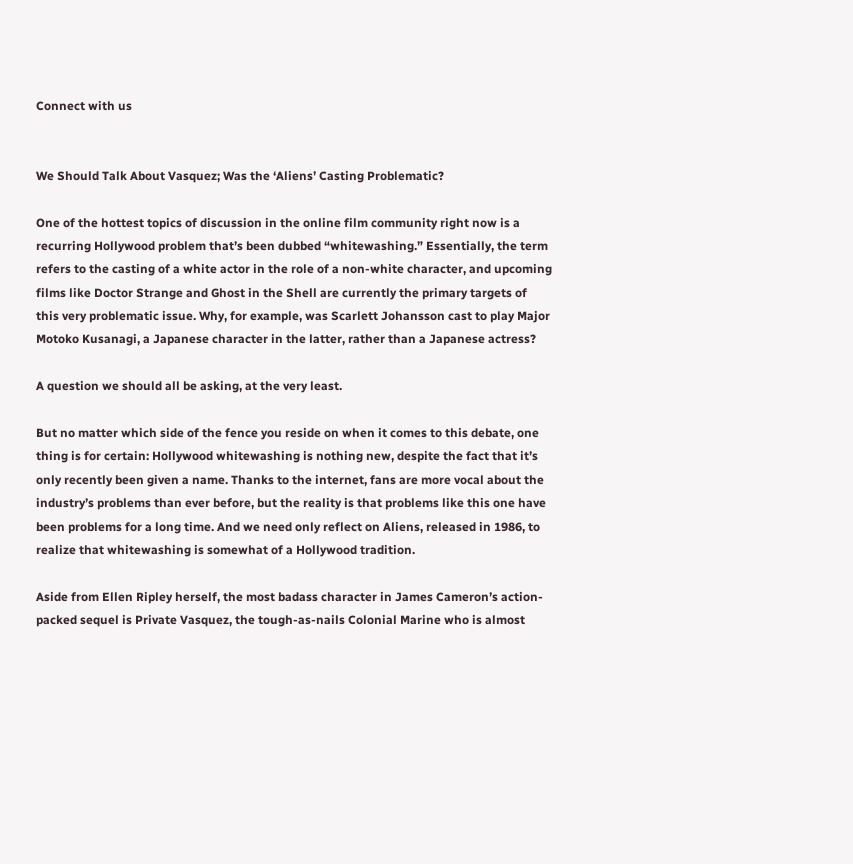Connect with us


We Should Talk About Vasquez; Was the ‘Aliens’ Casting Problematic?

One of the hottest topics of discussion in the online film community right now is a recurring Hollywood problem that’s been dubbed “whitewashing.” Essentially, the term refers to the casting of a white actor in the role of a non-white character, and upcoming films like Doctor Strange and Ghost in the Shell are currently the primary targets of this very problematic issue. Why, for example, was Scarlett Johansson cast to play Major Motoko Kusanagi, a Japanese character in the latter, rather than a Japanese actress?

A question we should all be asking, at the very least.

But no matter which side of the fence you reside on when it comes to this debate, one thing is for certain: Hollywood whitewashing is nothing new, despite the fact that it’s only recently been given a name. Thanks to the internet, fans are more vocal about the industry’s problems than ever before, but the reality is that problems like this one have been problems for a long time. And we need only reflect on Aliens, released in 1986, to realize that whitewashing is somewhat of a Hollywood tradition.

Aside from Ellen Ripley herself, the most badass character in James Cameron’s action-packed sequel is Private Vasquez, the tough-as-nails Colonial Marine who is almost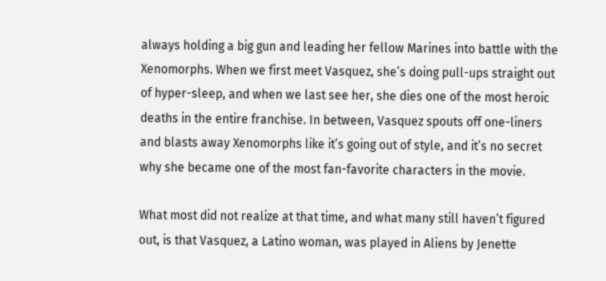always holding a big gun and leading her fellow Marines into battle with the Xenomorphs. When we first meet Vasquez, she’s doing pull-ups straight out of hyper-sleep, and when we last see her, she dies one of the most heroic deaths in the entire franchise. In between, Vasquez spouts off one-liners and blasts away Xenomorphs like it’s going out of style, and it’s no secret why she became one of the most fan-favorite characters in the movie.

What most did not realize at that time, and what many still haven’t figured out, is that Vasquez, a Latino woman, was played in Aliens by Jenette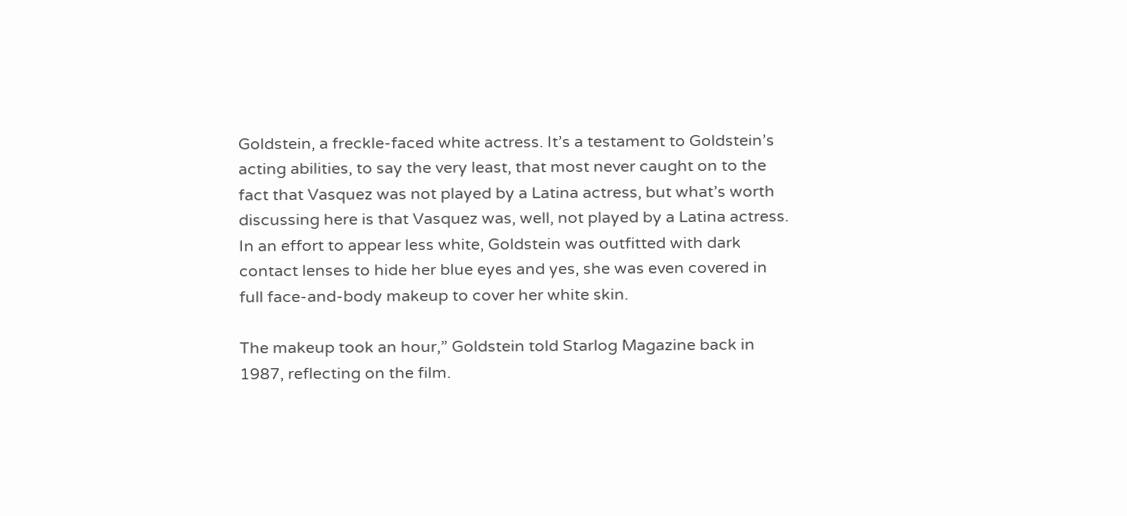Goldstein, a freckle-faced white actress. It’s a testament to Goldstein’s acting abilities, to say the very least, that most never caught on to the fact that Vasquez was not played by a Latina actress, but what’s worth discussing here is that Vasquez was, well, not played by a Latina actress. In an effort to appear less white, Goldstein was outfitted with dark contact lenses to hide her blue eyes and yes, she was even covered in full face-and-body makeup to cover her white skin.

The makeup took an hour,” Goldstein told Starlog Magazine back in 1987, reflecting on the film.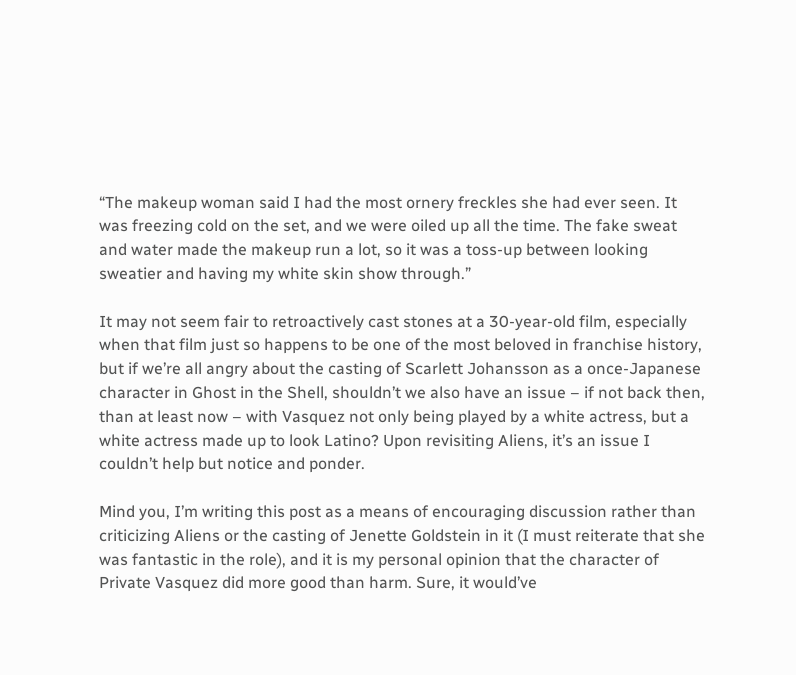“The makeup woman said I had the most ornery freckles she had ever seen. It was freezing cold on the set, and we were oiled up all the time. The fake sweat and water made the makeup run a lot, so it was a toss-up between looking sweatier and having my white skin show through.”

It may not seem fair to retroactively cast stones at a 30-year-old film, especially when that film just so happens to be one of the most beloved in franchise history, but if we’re all angry about the casting of Scarlett Johansson as a once-Japanese character in Ghost in the Shell, shouldn’t we also have an issue – if not back then, than at least now – with Vasquez not only being played by a white actress, but a white actress made up to look Latino? Upon revisiting Aliens, it’s an issue I couldn’t help but notice and ponder.

Mind you, I’m writing this post as a means of encouraging discussion rather than criticizing Aliens or the casting of Jenette Goldstein in it (I must reiterate that she was fantastic in the role), and it is my personal opinion that the character of Private Vasquez did more good than harm. Sure, it would’ve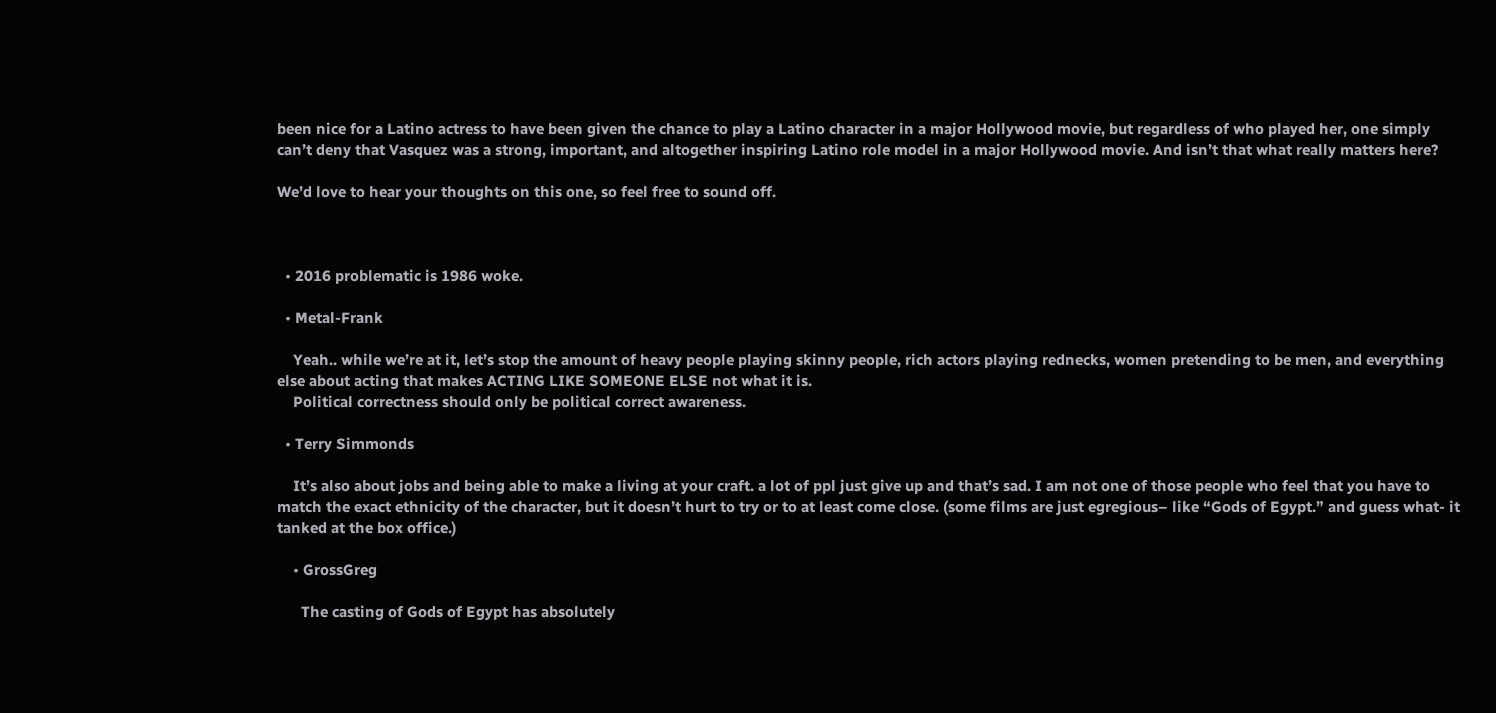been nice for a Latino actress to have been given the chance to play a Latino character in a major Hollywood movie, but regardless of who played her, one simply can’t deny that Vasquez was a strong, important, and altogether inspiring Latino role model in a major Hollywood movie. And isn’t that what really matters here?

We’d love to hear your thoughts on this one, so feel free to sound off.



  • 2016 problematic is 1986 woke.

  • Metal-Frank

    Yeah.. while we’re at it, let’s stop the amount of heavy people playing skinny people, rich actors playing rednecks, women pretending to be men, and everything else about acting that makes ACTING LIKE SOMEONE ELSE not what it is.
    Political correctness should only be political correct awareness.

  • Terry Simmonds

    It’s also about jobs and being able to make a living at your craft. a lot of ppl just give up and that’s sad. I am not one of those people who feel that you have to match the exact ethnicity of the character, but it doesn’t hurt to try or to at least come close. (some films are just egregious– like “Gods of Egypt.” and guess what- it tanked at the box office.)

    • GrossGreg

      The casting of Gods of Egypt has absolutely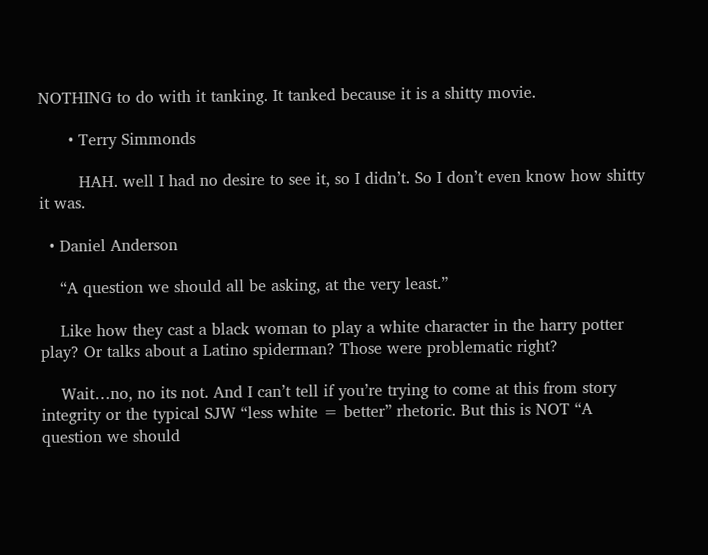NOTHING to do with it tanking. It tanked because it is a shitty movie.

      • Terry Simmonds

        HAH. well I had no desire to see it, so I didn’t. So I don’t even know how shitty it was.

  • Daniel Anderson

    “A question we should all be asking, at the very least.”

    Like how they cast a black woman to play a white character in the harry potter play? Or talks about a Latino spiderman? Those were problematic right?

    Wait…no, no its not. And I can’t tell if you’re trying to come at this from story integrity or the typical SJW “less white = better” rhetoric. But this is NOT “A question we should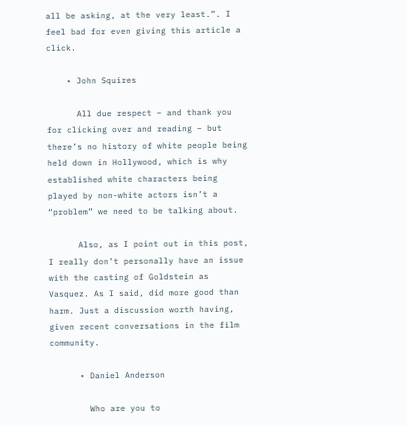all be asking, at the very least.”. I feel bad for even giving this article a click.

    • John Squires

      All due respect – and thank you for clicking over and reading – but there’s no history of white people being held down in Hollywood, which is why established white characters being played by non-white actors isn’t a “problem” we need to be talking about.

      Also, as I point out in this post, I really don’t personally have an issue with the casting of Goldstein as Vasquez. As I said, did more good than harm. Just a discussion worth having, given recent conversations in the film community.

      • Daniel Anderson

        Who are you to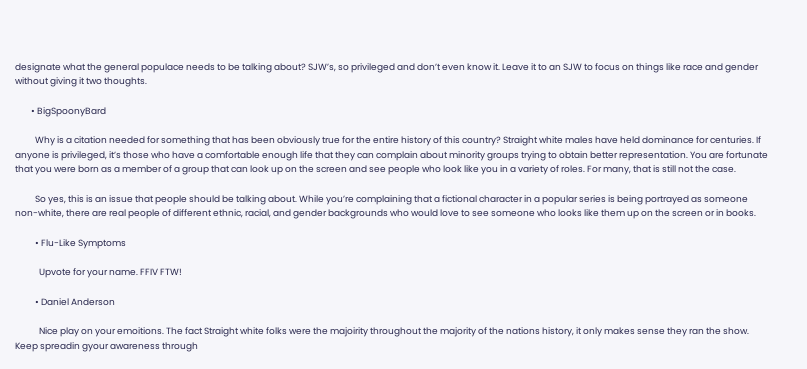designate what the general populace needs to be talking about? SJW’s, so privileged and don’t even know it. Leave it to an SJW to focus on things like race and gender without giving it two thoughts.

        • BigSpoonyBard

          Why is a citation needed for something that has been obviously true for the entire history of this country? Straight white males have held dominance for centuries. If anyone is privileged, it’s those who have a comfortable enough life that they can complain about minority groups trying to obtain better representation. You are fortunate that you were born as a member of a group that can look up on the screen and see people who look like you in a variety of roles. For many, that is still not the case.

          So yes, this is an issue that people should be talking about. While you’re complaining that a fictional character in a popular series is being portrayed as someone non-white, there are real people of different ethnic, racial, and gender backgrounds who would love to see someone who looks like them up on the screen or in books.

          • Flu-Like Symptoms

            Upvote for your name. FFIV FTW!

          • Daniel Anderson

            Nice play on your emoitions. The fact Straight white folks were the majoirity throughout the majority of the nations history, it only makes sense they ran the show. Keep spreadin gyour awareness through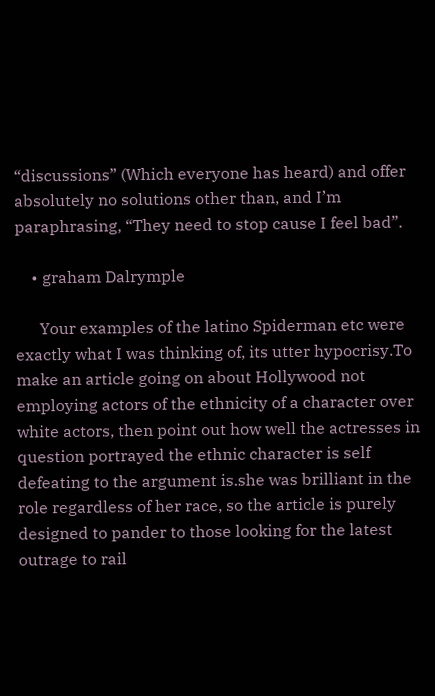“discussions” (Which everyone has heard) and offer absolutely no solutions other than, and I’m paraphrasing, “They need to stop cause I feel bad”.

    • graham Dalrymple

      Your examples of the latino Spiderman etc were exactly what I was thinking of, its utter hypocrisy.To make an article going on about Hollywood not employing actors of the ethnicity of a character over white actors, then point out how well the actresses in question portrayed the ethnic character is self defeating to the argument is.she was brilliant in the role regardless of her race, so the article is purely designed to pander to those looking for the latest outrage to rail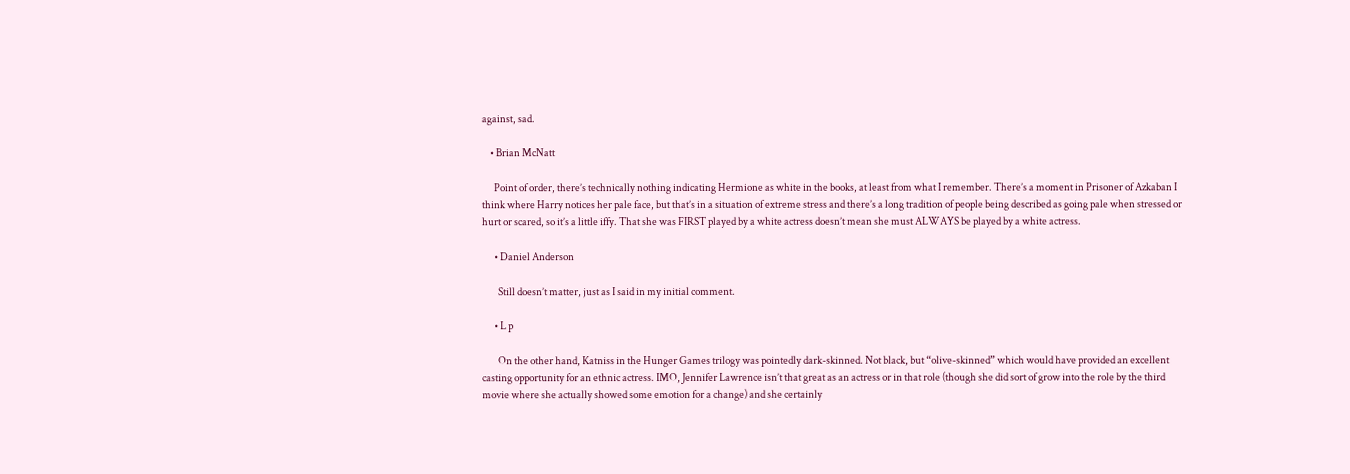against, sad.

    • Brian McNatt

      Point of order, there’s technically nothing indicating Hermione as white in the books, at least from what I remember. There’s a moment in Prisoner of Azkaban I think where Harry notices her pale face, but that’s in a situation of extreme stress and there’s a long tradition of people being described as going pale when stressed or hurt or scared, so it’s a little iffy. That she was FIRST played by a white actress doesn’t mean she must ALWAYS be played by a white actress.

      • Daniel Anderson

        Still doesn’t matter, just as I said in my initial comment.

      • L p

        On the other hand, Katniss in the Hunger Games trilogy was pointedly dark-skinned. Not black, but “olive-skinned” which would have provided an excellent casting opportunity for an ethnic actress. IMO, Jennifer Lawrence isn’t that great as an actress or in that role (though she did sort of grow into the role by the third movie where she actually showed some emotion for a change) and she certainly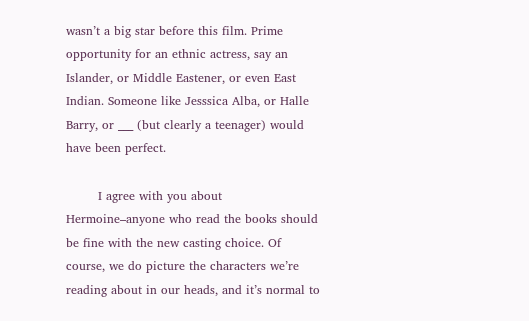wasn’t a big star before this film. Prime opportunity for an ethnic actress, say an Islander, or Middle Eastener, or even East Indian. Someone like Jesssica Alba, or Halle Barry, or ___ (but clearly a teenager) would have been perfect.

        I agree with you about Hermoine–anyone who read the books should be fine with the new casting choice. Of course, we do picture the characters we’re reading about in our heads, and it’s normal to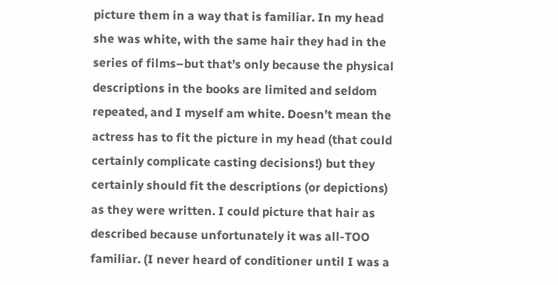picture them in a way that is familiar. In my head she was white, with the same hair they had in the series of films–but that’s only because the physical descriptions in the books are limited and seldom repeated, and I myself am white. Doesn’t mean the actress has to fit the picture in my head (that could certainly complicate casting decisions!) but they certainly should fit the descriptions (or depictions) as they were written. I could picture that hair as described because unfortunately it was all-TOO familiar. (I never heard of conditioner until I was a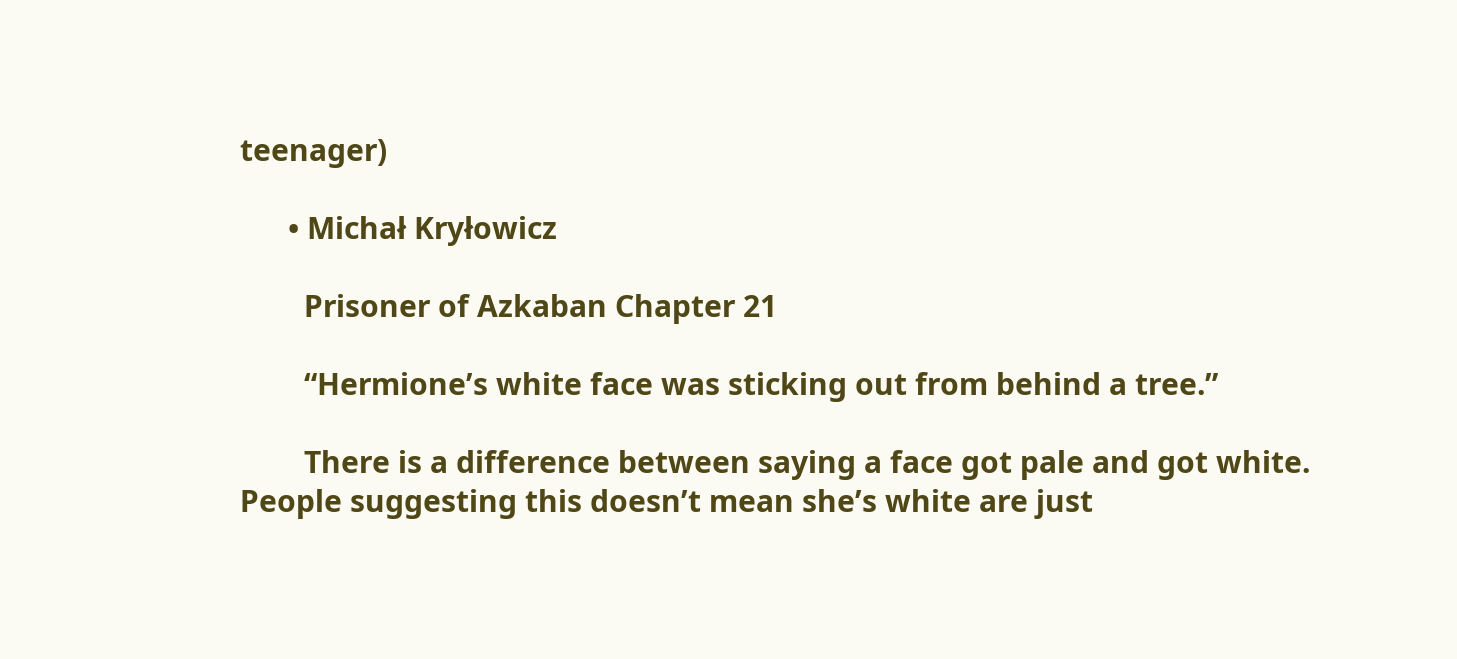teenager)

      • Michał Kryłowicz

        Prisoner of Azkaban Chapter 21

        “Hermione’s white face was sticking out from behind a tree.”

        There is a difference between saying a face got pale and got white. People suggesting this doesn’t mean she’s white are just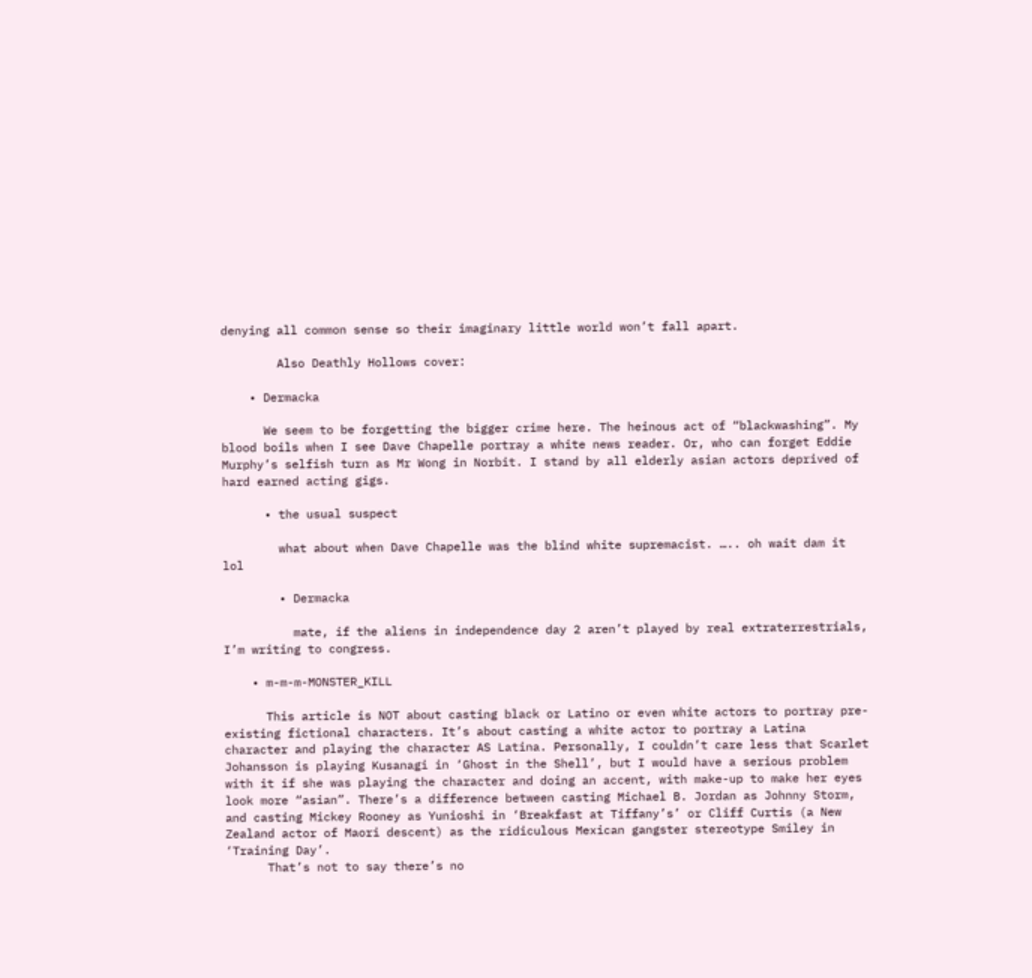denying all common sense so their imaginary little world won’t fall apart.

        Also Deathly Hollows cover:

    • Dermacka

      We seem to be forgetting the bigger crime here. The heinous act of “blackwashing”. My blood boils when I see Dave Chapelle portray a white news reader. Or, who can forget Eddie Murphy’s selfish turn as Mr Wong in Norbit. I stand by all elderly asian actors deprived of hard earned acting gigs.

      • the usual suspect

        what about when Dave Chapelle was the blind white supremacist. ….. oh wait dam it lol

        • Dermacka

          mate, if the aliens in independence day 2 aren’t played by real extraterrestrials, I’m writing to congress.

    • m-m-m-MONSTER_KILL

      This article is NOT about casting black or Latino or even white actors to portray pre-existing fictional characters. It’s about casting a white actor to portray a Latina character and playing the character AS Latina. Personally, I couldn’t care less that Scarlet Johansson is playing Kusanagi in ‘Ghost in the Shell’, but I would have a serious problem with it if she was playing the character and doing an accent, with make-up to make her eyes look more “asian”. There’s a difference between casting Michael B. Jordan as Johnny Storm, and casting Mickey Rooney as Yunioshi in ‘Breakfast at Tiffany’s’ or Cliff Curtis (a New Zealand actor of Maori descent) as the ridiculous Mexican gangster stereotype Smiley in ‘Training Day’.
      That’s not to say there’s no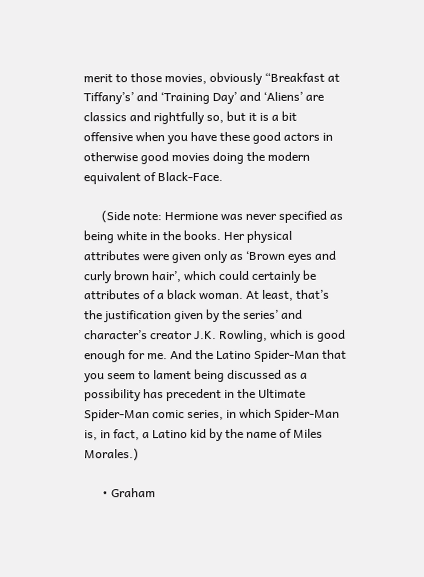merit to those movies, obviously “Breakfast at Tiffany’s’ and ‘Training Day’ and ‘Aliens’ are classics and rightfully so, but it is a bit offensive when you have these good actors in otherwise good movies doing the modern equivalent of Black-Face.

      (Side note: Hermione was never specified as being white in the books. Her physical attributes were given only as ‘Brown eyes and curly brown hair’, which could certainly be attributes of a black woman. At least, that’s the justification given by the series’ and character’s creator J.K. Rowling, which is good enough for me. And the Latino Spider-Man that you seem to lament being discussed as a possibility has precedent in the Ultimate Spider-Man comic series, in which Spider-Man is, in fact, a Latino kid by the name of Miles Morales.)

      • Graham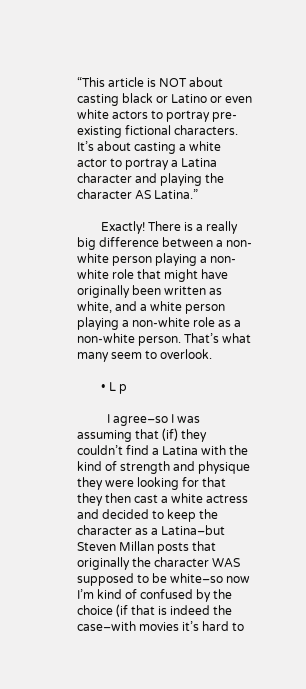“This article is NOT about casting black or Latino or even white actors to portray pre-existing fictional characters. It’s about casting a white actor to portray a Latina character and playing the character AS Latina.”

        Exactly! There is a really big difference between a non-white person playing a non-white role that might have originally been written as white, and a white person playing a non-white role as a non-white person. That’s what many seem to overlook.

        • L p

          I agree–so I was assuming that (if) they couldn’t find a Latina with the kind of strength and physique they were looking for that they then cast a white actress and decided to keep the character as a Latina–but Steven Millan posts that originally the character WAS supposed to be white–so now I’m kind of confused by the choice (if that is indeed the case–with movies it’s hard to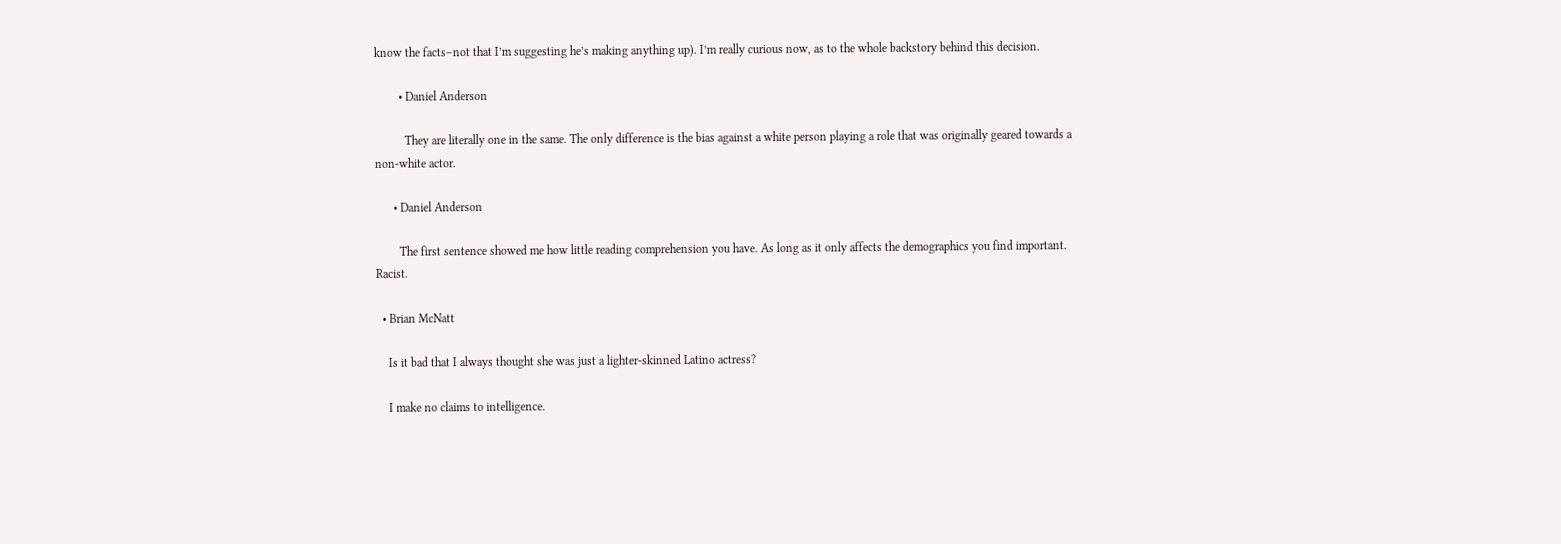know the facts–not that I’m suggesting he’s making anything up). I’m really curious now, as to the whole backstory behind this decision.

        • Daniel Anderson

          They are literally one in the same. The only difference is the bias against a white person playing a role that was originally geared towards a non-white actor.

      • Daniel Anderson

        The first sentence showed me how little reading comprehension you have. As long as it only affects the demographics you find important. Racist.

  • Brian McNatt

    Is it bad that I always thought she was just a lighter-skinned Latino actress?

    I make no claims to intelligence.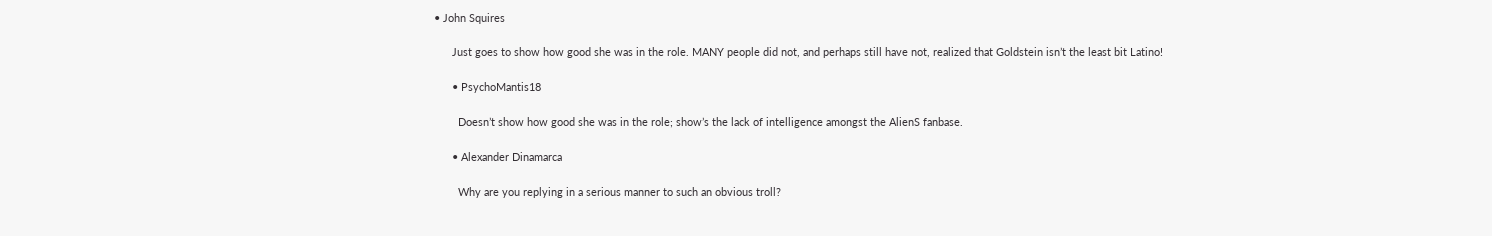• John Squires

      Just goes to show how good she was in the role. MANY people did not, and perhaps still have not, realized that Goldstein isn’t the least bit Latino!

      • PsychoMantis18

        Doesn’t show how good she was in the role; show’s the lack of intelligence amongst the AlienS fanbase.

      • Alexander Dinamarca

        Why are you replying in a serious manner to such an obvious troll?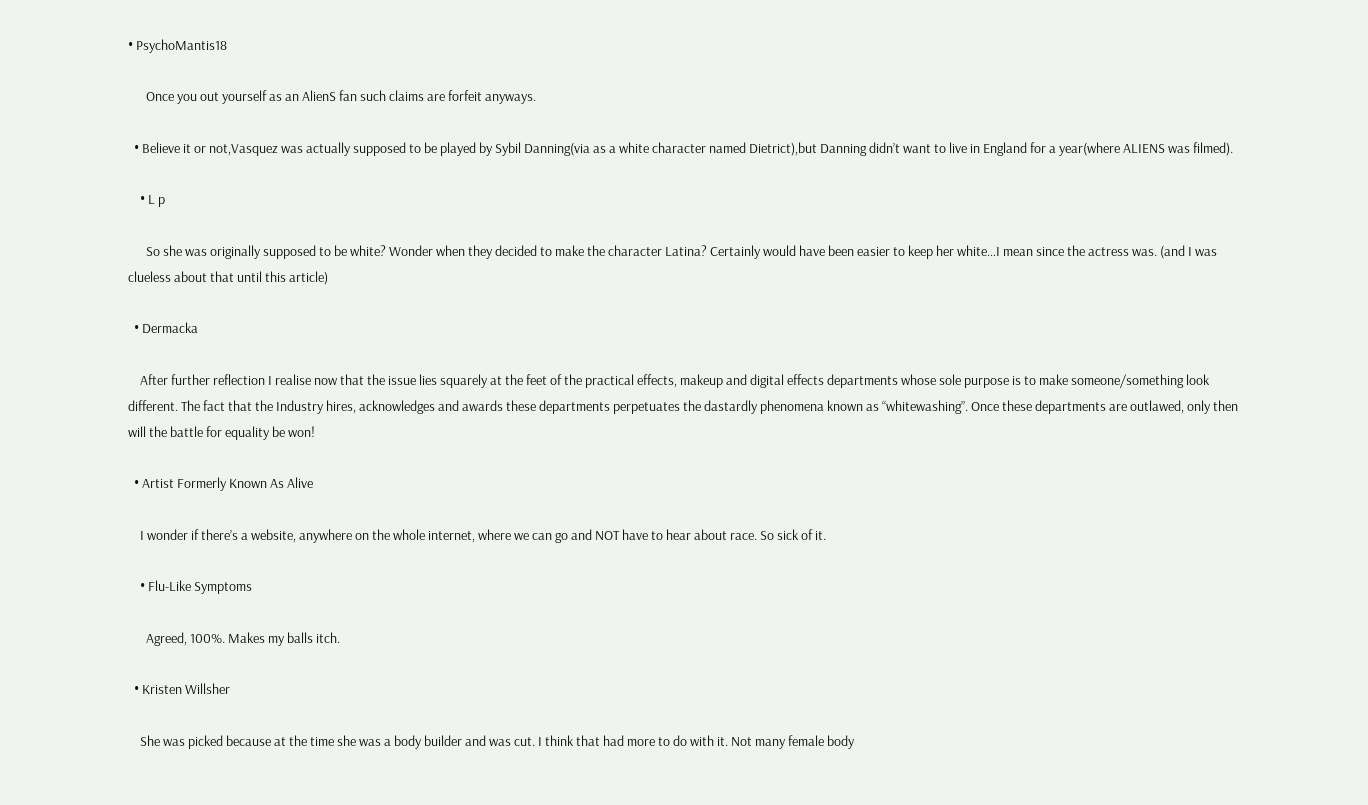• PsychoMantis18

      Once you out yourself as an AlienS fan such claims are forfeit anyways.

  • Believe it or not,Vasquez was actually supposed to be played by Sybil Danning(via as a white character named Dietrict),but Danning didn’t want to live in England for a year(where ALIENS was filmed).

    • L p

      So she was originally supposed to be white? Wonder when they decided to make the character Latina? Certainly would have been easier to keep her white…I mean since the actress was. (and I was clueless about that until this article)

  • Dermacka

    After further reflection I realise now that the issue lies squarely at the feet of the practical effects, makeup and digital effects departments whose sole purpose is to make someone/something look different. The fact that the Industry hires, acknowledges and awards these departments perpetuates the dastardly phenomena known as “whitewashing”. Once these departments are outlawed, only then will the battle for equality be won!

  • Artist Formerly Known As Alive

    I wonder if there’s a website, anywhere on the whole internet, where we can go and NOT have to hear about race. So sick of it.

    • Flu-Like Symptoms

      Agreed, 100%. Makes my balls itch.

  • Kristen Willsher

    She was picked because at the time she was a body builder and was cut. I think that had more to do with it. Not many female body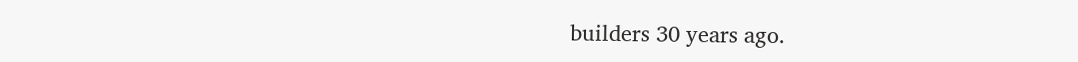builders 30 years ago.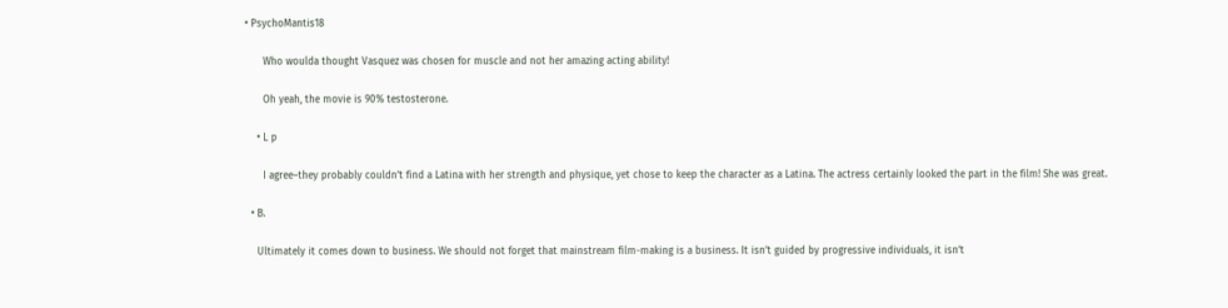• PsychoMantis18

      Who woulda thought Vasquez was chosen for muscle and not her amazing acting ability!

      Oh yeah, the movie is 90% testosterone.

    • L p

      I agree–they probably couldn’t find a Latina with her strength and physique, yet chose to keep the character as a Latina. The actress certainly looked the part in the film! She was great.

  • B.

    Ultimately it comes down to business. We should not forget that mainstream film-making is a business. It isn’t guided by progressive individuals, it isn’t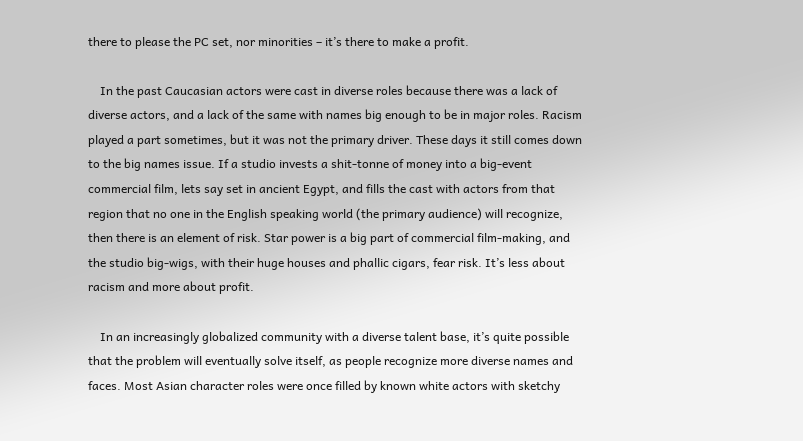there to please the PC set, nor minorities – it’s there to make a profit.

    In the past Caucasian actors were cast in diverse roles because there was a lack of diverse actors, and a lack of the same with names big enough to be in major roles. Racism played a part sometimes, but it was not the primary driver. These days it still comes down to the big names issue. If a studio invests a shit-tonne of money into a big-event commercial film, lets say set in ancient Egypt, and fills the cast with actors from that region that no one in the English speaking world (the primary audience) will recognize, then there is an element of risk. Star power is a big part of commercial film-making, and the studio big-wigs, with their huge houses and phallic cigars, fear risk. It’s less about racism and more about profit.

    In an increasingly globalized community with a diverse talent base, it’s quite possible that the problem will eventually solve itself, as people recognize more diverse names and faces. Most Asian character roles were once filled by known white actors with sketchy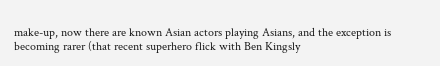make-up, now there are known Asian actors playing Asians, and the exception is becoming rarer (that recent superhero flick with Ben Kingsly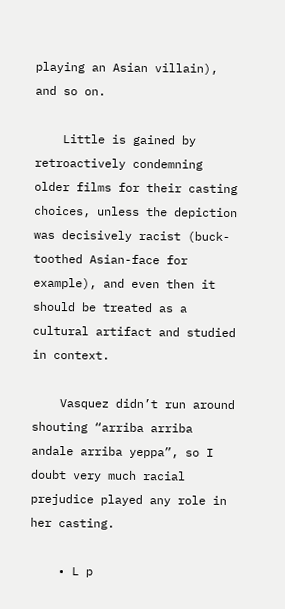playing an Asian villain), and so on.

    Little is gained by retroactively condemning older films for their casting choices, unless the depiction was decisively racist (buck-toothed Asian-face for example), and even then it should be treated as a cultural artifact and studied in context.

    Vasquez didn’t run around shouting “arriba arriba andale arriba yeppa”, so I doubt very much racial prejudice played any role in her casting.

    • L p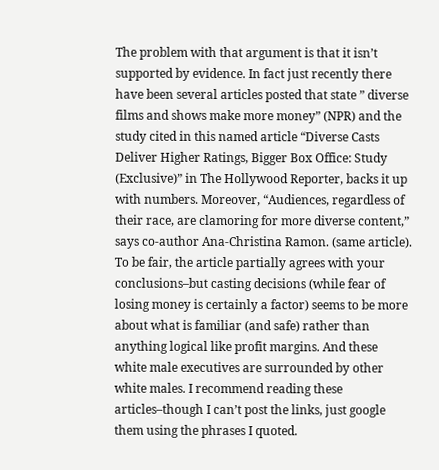The problem with that argument is that it isn’t supported by evidence. In fact just recently there have been several articles posted that state ” diverse films and shows make more money” (NPR) and the study cited in this named article “Diverse Casts Deliver Higher Ratings, Bigger Box Office: Study (Exclusive)” in The Hollywood Reporter, backs it up with numbers. Moreover, “Audiences, regardless of their race, are clamoring for more diverse content,” says co-author Ana-Christina Ramon. (same article). To be fair, the article partially agrees with your conclusions–but casting decisions (while fear of losing money is certainly a factor) seems to be more about what is familiar (and safe) rather than anything logical like profit margins. And these white male executives are surrounded by other white males. I recommend reading these articles–though I can’t post the links, just google them using the phrases I quoted.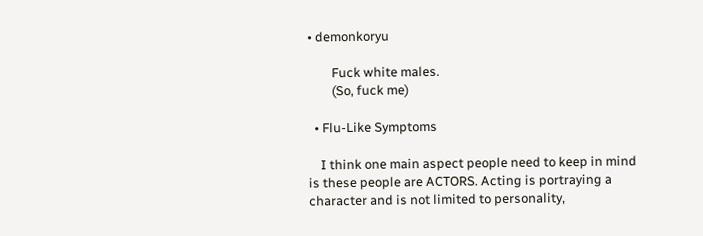• demonkoryu

        Fuck white males.
        (So, fuck me)

  • Flu-Like Symptoms

    I think one main aspect people need to keep in mind is these people are ACTORS. Acting is portraying a character and is not limited to personality,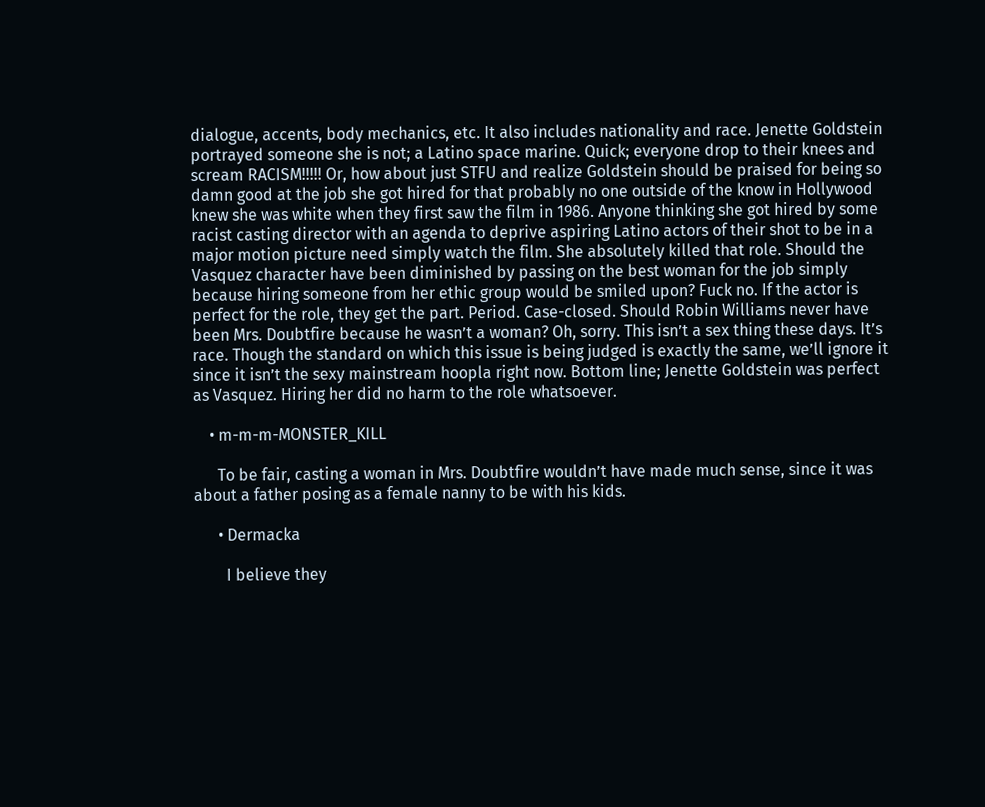dialogue, accents, body mechanics, etc. It also includes nationality and race. Jenette Goldstein portrayed someone she is not; a Latino space marine. Quick; everyone drop to their knees and scream RACISM!!!!! Or, how about just STFU and realize Goldstein should be praised for being so damn good at the job she got hired for that probably no one outside of the know in Hollywood knew she was white when they first saw the film in 1986. Anyone thinking she got hired by some racist casting director with an agenda to deprive aspiring Latino actors of their shot to be in a major motion picture need simply watch the film. She absolutely killed that role. Should the Vasquez character have been diminished by passing on the best woman for the job simply because hiring someone from her ethic group would be smiled upon? Fuck no. If the actor is perfect for the role, they get the part. Period. Case-closed. Should Robin Williams never have been Mrs. Doubtfire because he wasn’t a woman? Oh, sorry. This isn’t a sex thing these days. It’s race. Though the standard on which this issue is being judged is exactly the same, we’ll ignore it since it isn’t the sexy mainstream hoopla right now. Bottom line; Jenette Goldstein was perfect as Vasquez. Hiring her did no harm to the role whatsoever.

    • m-m-m-MONSTER_KILL

      To be fair, casting a woman in Mrs. Doubtfire wouldn’t have made much sense, since it was about a father posing as a female nanny to be with his kids.

      • Dermacka

        I believe they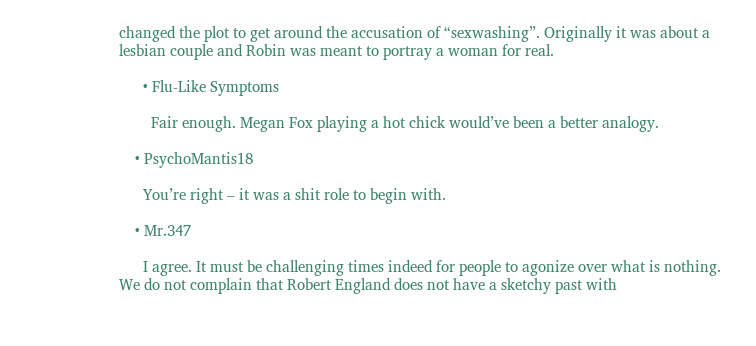changed the plot to get around the accusation of “sexwashing”. Originally it was about a lesbian couple and Robin was meant to portray a woman for real.

      • Flu-Like Symptoms

        Fair enough. Megan Fox playing a hot chick would’ve been a better analogy.

    • PsychoMantis18

      You’re right – it was a shit role to begin with.

    • Mr.347

      I agree. It must be challenging times indeed for people to agonize over what is nothing. We do not complain that Robert England does not have a sketchy past with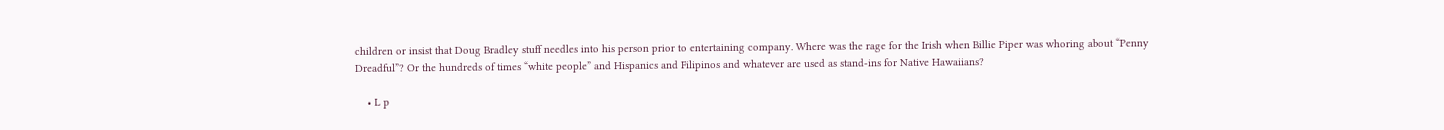children or insist that Doug Bradley stuff needles into his person prior to entertaining company. Where was the rage for the Irish when Billie Piper was whoring about “Penny Dreadful”? Or the hundreds of times “white people” and Hispanics and Filipinos and whatever are used as stand-ins for Native Hawaiians?

    • L p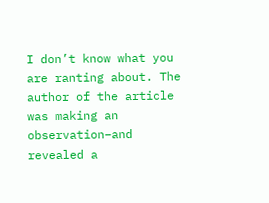I don’t know what you are ranting about. The author of the article was making an observation–and revealed a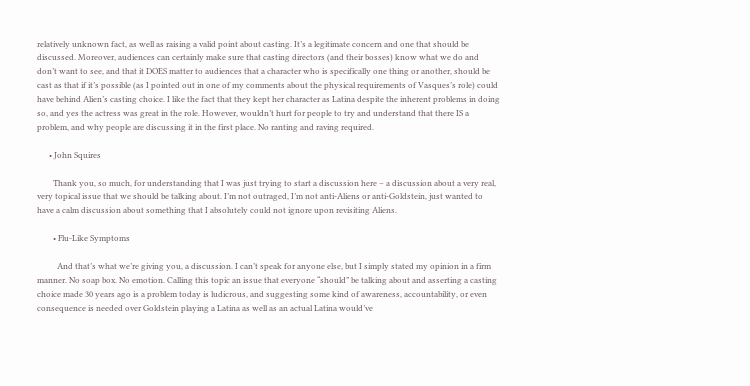relatively unknown fact, as well as raising a valid point about casting. It’s a legitimate concern and one that should be discussed. Moreover, audiences can certainly make sure that casting directors (and their bosses) know what we do and don’t want to see, and that it DOES matter to audiences that a character who is specifically one thing or another, should be cast as that if it’s possible (as I pointed out in one of my comments about the physical requirements of Vasques’s role) could have behind Alien’s casting choice. I like the fact that they kept her character as Latina despite the inherent problems in doing so, and yes the actress was great in the role. However, wouldn’t hurt for people to try and understand that there IS a problem, and why people are discussing it in the first place. No ranting and raving required.

      • John Squires

        Thank you, so much, for understanding that I was just trying to start a discussion here – a discussion about a very real, very topical issue that we should be talking about. I’m not outraged, I’m not anti-Aliens or anti-Goldstein, just wanted to have a calm discussion about something that I absolutely could not ignore upon revisiting Aliens.

        • Flu-Like Symptoms

          And that’s what we’re giving you, a discussion. I can’t speak for anyone else, but I simply stated my opinion in a firm manner. No soap box. No emotion. Calling this topic an issue that everyone “should” be talking about and asserting a casting choice made 30 years ago is a problem today is ludicrous, and suggesting some kind of awareness, accountability, or even consequence is needed over Goldstein playing a Latina as well as an actual Latina would’ve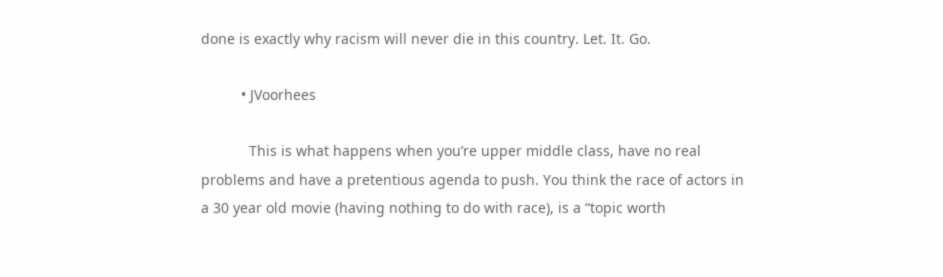done is exactly why racism will never die in this country. Let. It. Go.

          • JVoorhees

            This is what happens when you’re upper middle class, have no real problems and have a pretentious agenda to push. You think the race of actors in a 30 year old movie (having nothing to do with race), is a “topic worth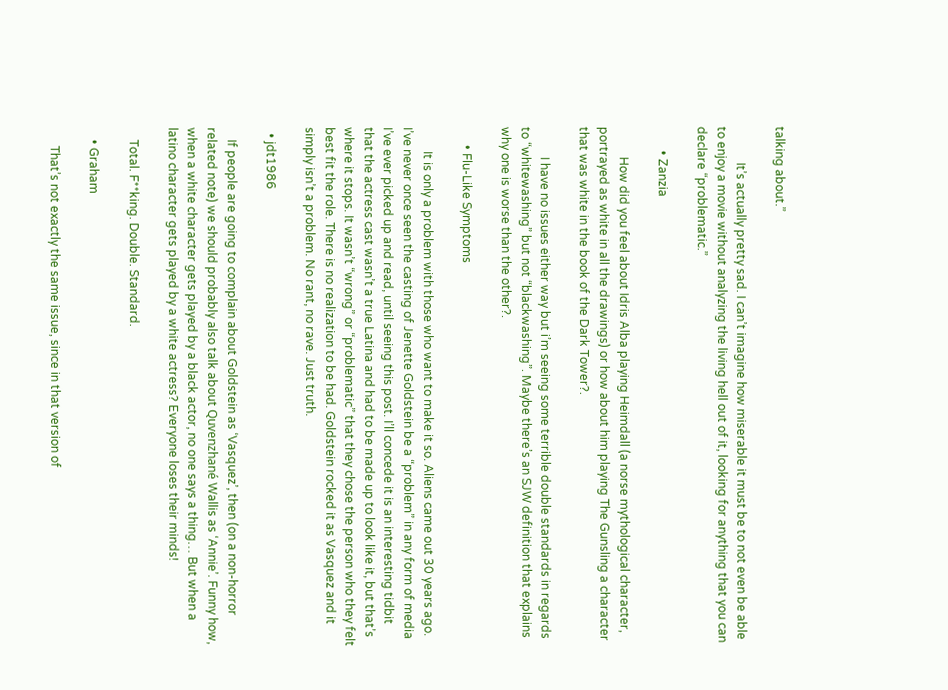talking about.”

            It’s actually pretty sad. I can’t imagine how miserable it must be to not even be able to enjoy a movie without analyzing the living hell out of it, looking for anything that you can declare “problematic.”

        • Zanzia

          How did you feel about Idris Alba playing Heimdall (a norse mythological character, portrayed as white in all the drawings) or how about him playing The Gunsling a character that was white in the book of the Dark Tower?.

          I have no issues either way but i’m seeing some terrible double standards in regards to “whitewashing” but not “blackwashing”. Maybe there’s an SJW definition that explains why one is worse than the other?.

      • Flu-Like Symptoms

        It is only a problem with those who want to make it so. Aliens came out 30 years ago. I’ve never once seen the casting of Jenette Goldstein be a “problem” in any form of media I’ve ever picked up and read, until seeing this post. I’ll concede it is an interesting tidbit that the actress cast wasn’t a true Latina and had to be made up to look like it, but that’s where it stops. It wasn’t “wrong” or “problematic” that they chose the person who they felt best fit the role. There is no realization to be had. Goldstein rocked it as Vasquez and it simply isn’t a problem. No rant, no rave. Just truth.

  • jdt1986

    If people are going to complain about Goldstein as ‘Vasquez’, then (on a non-horror related note) we should probably also talk about Quvenzhané Wallis as ‘Annie’. Funny how, when a white character gets played by a black actor, no one says a thing… But when a latino character gets played by a white actress? Everyone loses their minds!

    Total. F**king. Double. Standard.

    • Graham

      That’s not exactly the same issue, since in that version of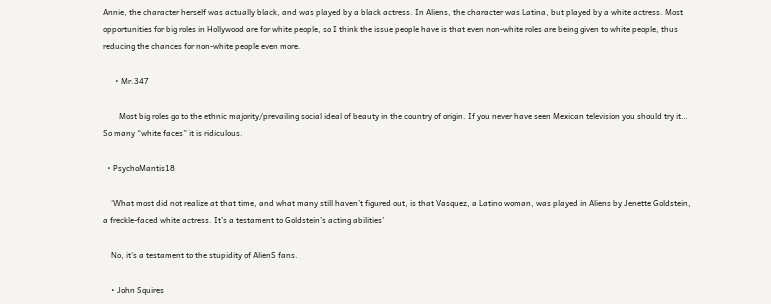Annie, the character herself was actually black, and was played by a black actress. In Aliens, the character was Latina, but played by a white actress. Most opportunities for big roles in Hollywood are for white people, so I think the issue people have is that even non-white roles are being given to white people, thus reducing the chances for non-white people even more.

      • Mr.347

        Most big roles go to the ethnic majority/prevailing social ideal of beauty in the country of origin. If you never have seen Mexican television you should try it… So many “white faces” it is ridiculous.

  • PsychoMantis18

    ‘What most did not realize at that time, and what many still haven’t figured out, is that Vasquez, a Latino woman, was played in Aliens by Jenette Goldstein, a freckle-faced white actress. It’s a testament to Goldstein’s acting abilities’

    No, it’s a testament to the stupidity of AlienS fans.

    • John Squires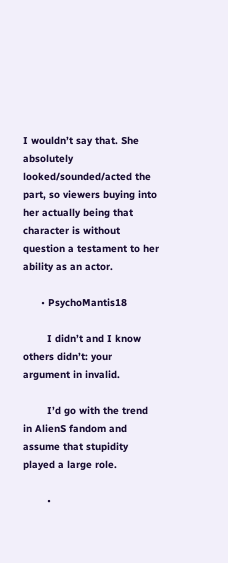I wouldn’t say that. She absolutely looked/sounded/acted the part, so viewers buying into her actually being that character is without question a testament to her ability as an actor.

      • PsychoMantis18

        I didn’t and I know others didn’t: your argument in invalid.

        I’d go with the trend in AlienS fandom and assume that stupidity played a large role.

        •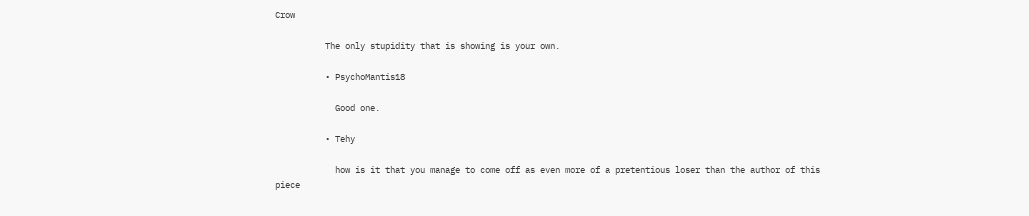Crow

          The only stupidity that is showing is your own.

          • PsychoMantis18

            Good one.

          • Tehy

            how is it that you manage to come off as even more of a pretentious loser than the author of this piece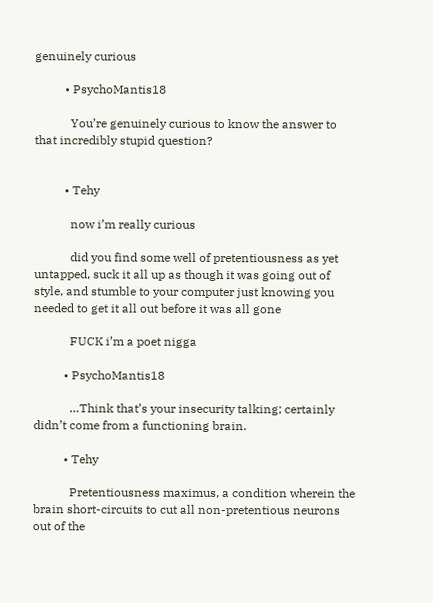genuinely curious

          • PsychoMantis18

            You’re genuinely curious to know the answer to that incredibly stupid question?


          • Tehy

            now i’m really curious

            did you find some well of pretentiousness as yet untapped, suck it all up as though it was going out of style, and stumble to your computer just knowing you needed to get it all out before it was all gone

            FUCK i’m a poet nigga

          • PsychoMantis18

            …Think that’s your insecurity talking; certainly didn’t come from a functioning brain.

          • Tehy

            Pretentiousness maximus, a condition wherein the brain short-circuits to cut all non-pretentious neurons out of the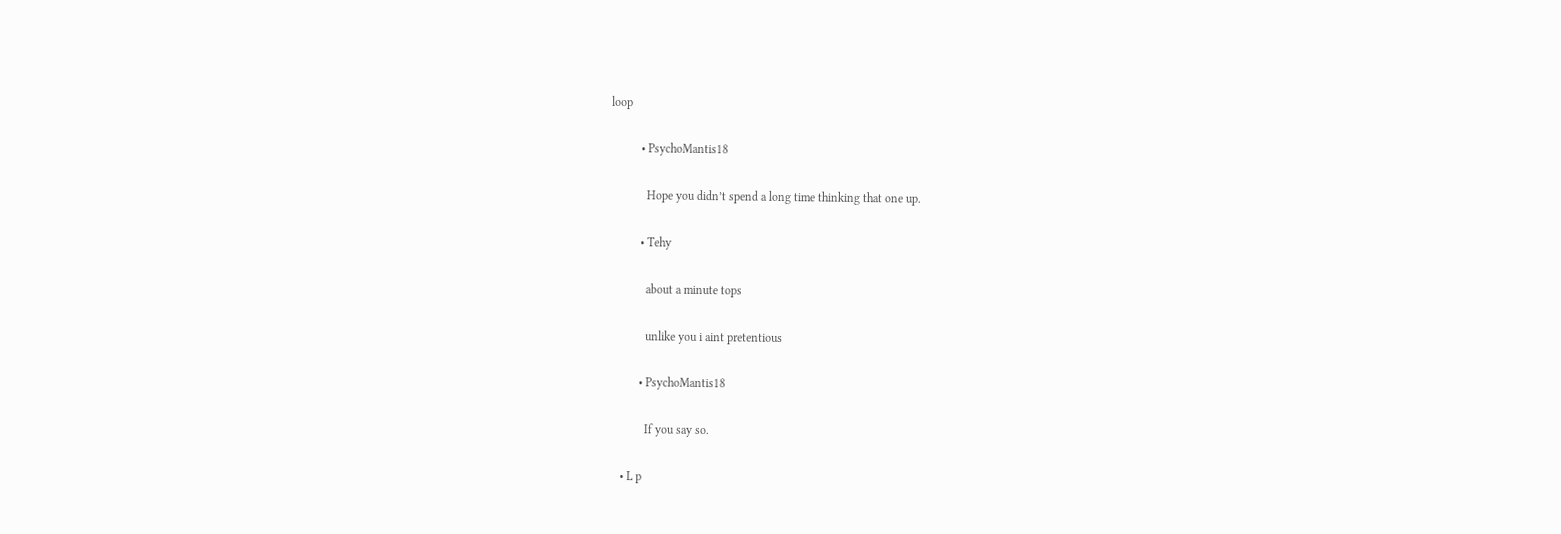loop

          • PsychoMantis18

            Hope you didn’t spend a long time thinking that one up.

          • Tehy

            about a minute tops

            unlike you i aint pretentious

          • PsychoMantis18

            If you say so.

    • L p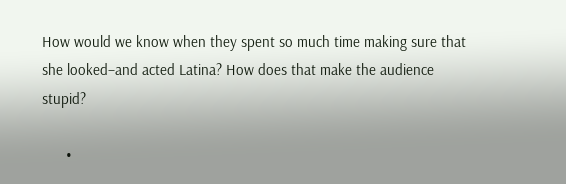How would we know when they spent so much time making sure that she looked–and acted Latina? How does that make the audience stupid?

      •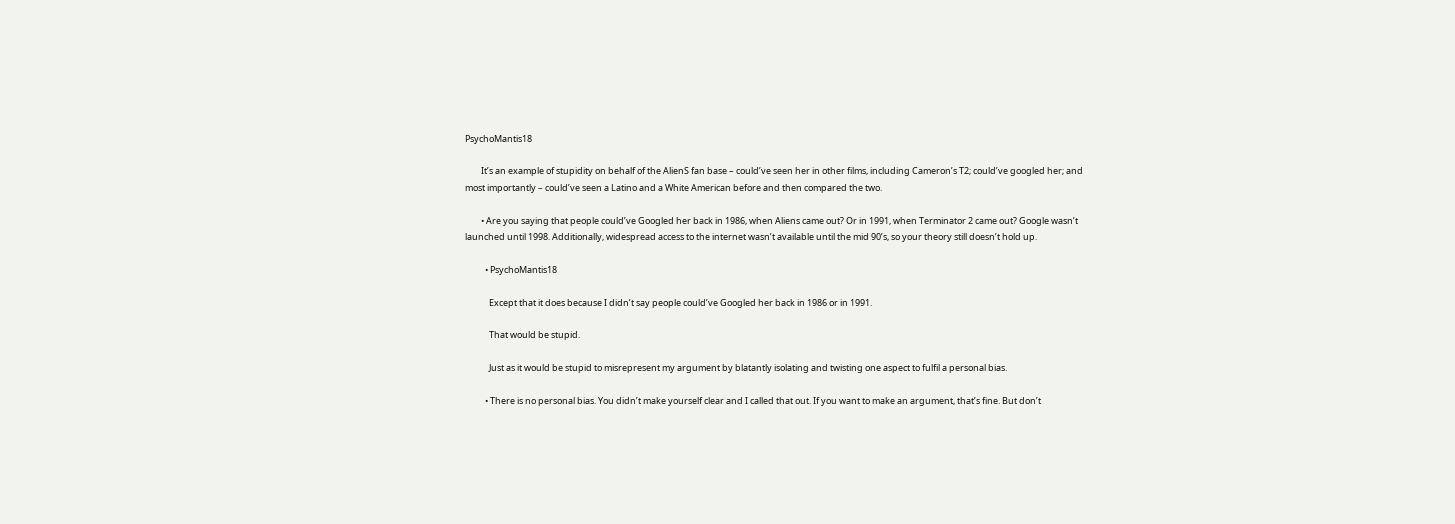PsychoMantis18

        It’s an example of stupidity on behalf of the AlienS fan base – could’ve seen her in other films, including Cameron’s T2; could’ve googled her; and most importantly – could’ve seen a Latino and a White American before and then compared the two.

        • Are you saying that people could’ve Googled her back in 1986, when Aliens came out? Or in 1991, when Terminator 2 came out? Google wasn’t launched until 1998. Additionally, widespread access to the internet wasn’t available until the mid 90’s, so your theory still doesn’t hold up.

          • PsychoMantis18

            Except that it does because I didn’t say people could’ve Googled her back in 1986 or in 1991.

            That would be stupid.

            Just as it would be stupid to misrepresent my argument by blatantly isolating and twisting one aspect to fulfil a personal bias.

          • There is no personal bias. You didn’t make yourself clear and I called that out. If you want to make an argument, that’s fine. But don’t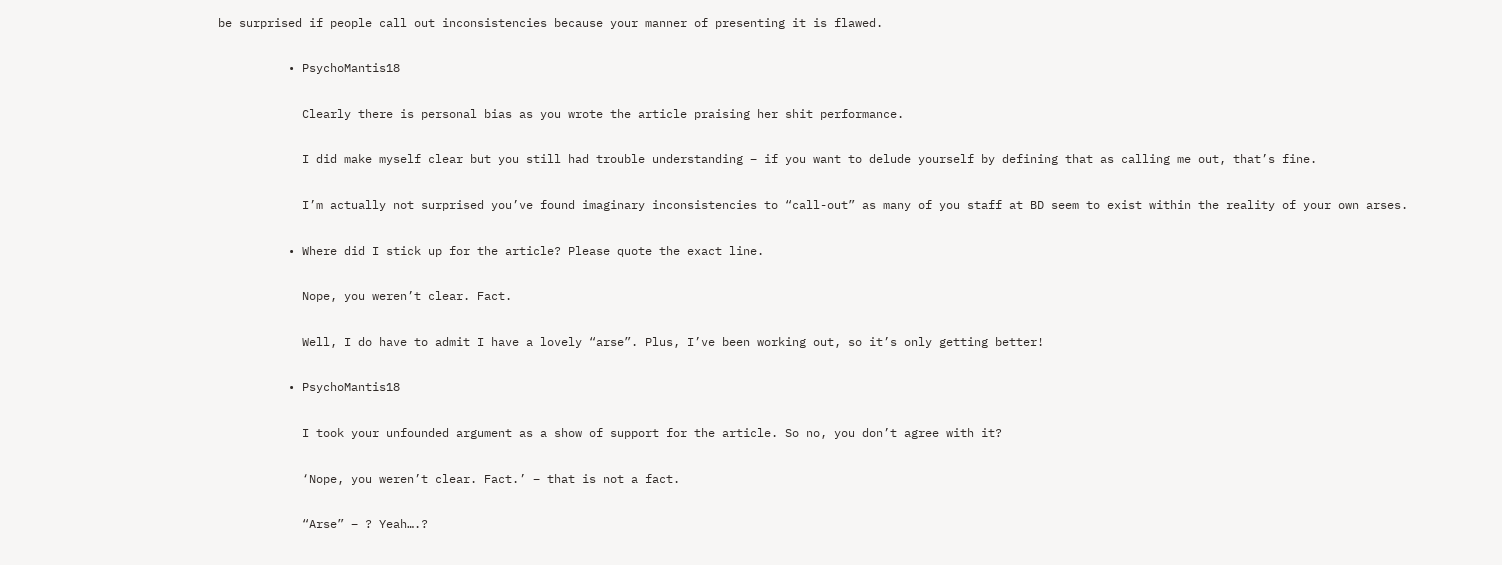be surprised if people call out inconsistencies because your manner of presenting it is flawed.

          • PsychoMantis18

            Clearly there is personal bias as you wrote the article praising her shit performance.

            I did make myself clear but you still had trouble understanding – if you want to delude yourself by defining that as calling me out, that’s fine.

            I’m actually not surprised you’ve found imaginary inconsistencies to “call-out” as many of you staff at BD seem to exist within the reality of your own arses.

          • Where did I stick up for the article? Please quote the exact line.

            Nope, you weren’t clear. Fact.

            Well, I do have to admit I have a lovely “arse”. Plus, I’ve been working out, so it’s only getting better!

          • PsychoMantis18

            I took your unfounded argument as a show of support for the article. So no, you don’t agree with it?

            ‘Nope, you weren’t clear. Fact.’ – that is not a fact.

            “Arse” – ? Yeah….?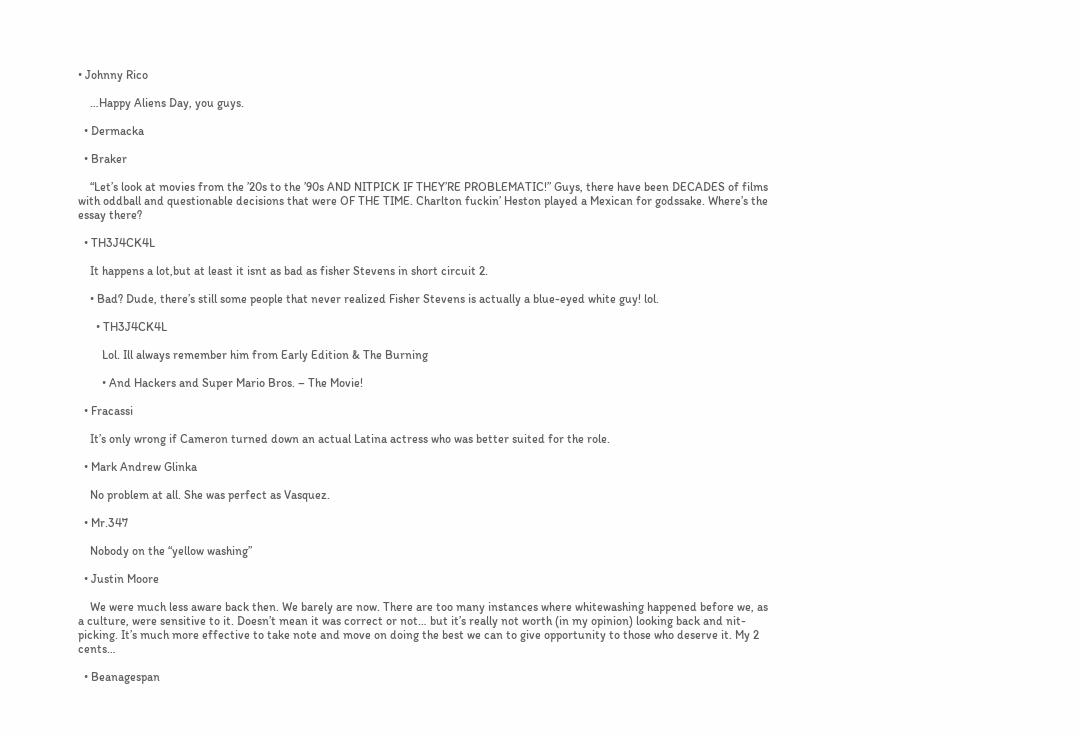• Johnny Rico

    …Happy Aliens Day, you guys.

  • Dermacka

  • Braker

    “Let’s look at movies from the ’20s to the ’90s AND NITPICK IF THEY’RE PROBLEMATIC!” Guys, there have been DECADES of films with oddball and questionable decisions that were OF THE TIME. Charlton fuckin’ Heston played a Mexican for godssake. Where’s the essay there?

  • TH3J4CK4L

    It happens a lot,but at least it isnt as bad as fisher Stevens in short circuit 2.

    • Bad? Dude, there’s still some people that never realized Fisher Stevens is actually a blue-eyed white guy! lol.

      • TH3J4CK4L

        Lol. Ill always remember him from Early Edition & The Burning

        • And Hackers and Super Mario Bros. – The Movie!

  • Fracassi

    It’s only wrong if Cameron turned down an actual Latina actress who was better suited for the role.

  • Mark Andrew Glinka

    No problem at all. She was perfect as Vasquez.

  • Mr.347

    Nobody on the “yellow washing”

  • Justin Moore

    We were much less aware back then. We barely are now. There are too many instances where whitewashing happened before we, as a culture, were sensitive to it. Doesn’t mean it was correct or not… but it’s really not worth (in my opinion) looking back and nit-picking. It’s much more effective to take note and move on doing the best we can to give opportunity to those who deserve it. My 2 cents…

  • Beanagespan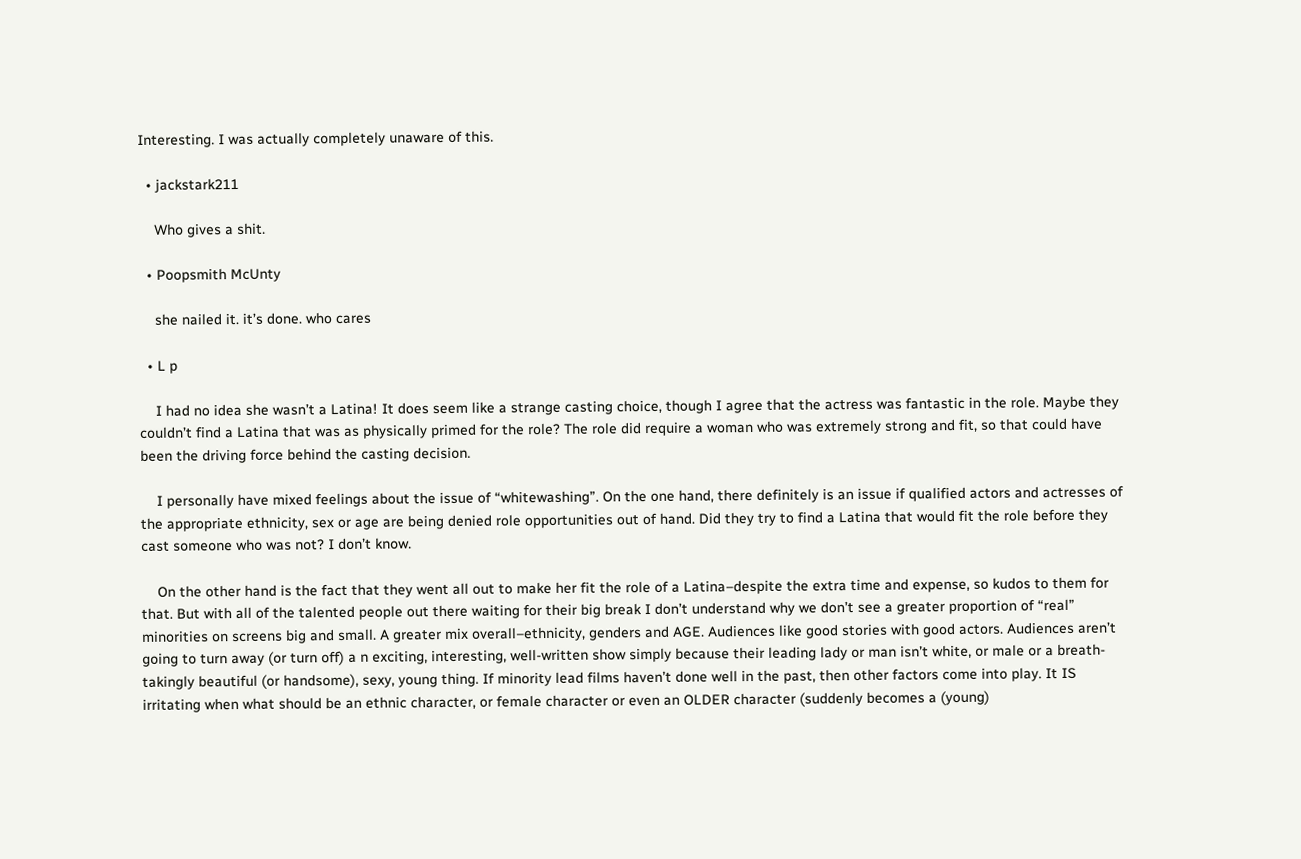Interesting. I was actually completely unaware of this.

  • jackstark211

    Who gives a shit.

  • Poopsmith McUnty

    she nailed it. it’s done. who cares

  • L p

    I had no idea she wasn’t a Latina! It does seem like a strange casting choice, though I agree that the actress was fantastic in the role. Maybe they couldn’t find a Latina that was as physically primed for the role? The role did require a woman who was extremely strong and fit, so that could have been the driving force behind the casting decision.

    I personally have mixed feelings about the issue of “whitewashing”. On the one hand, there definitely is an issue if qualified actors and actresses of the appropriate ethnicity, sex or age are being denied role opportunities out of hand. Did they try to find a Latina that would fit the role before they cast someone who was not? I don’t know.

    On the other hand is the fact that they went all out to make her fit the role of a Latina–despite the extra time and expense, so kudos to them for that. But with all of the talented people out there waiting for their big break I don’t understand why we don’t see a greater proportion of “real” minorities on screens big and small. A greater mix overall–ethnicity, genders and AGE. Audiences like good stories with good actors. Audiences aren’t going to turn away (or turn off) a n exciting, interesting, well-written show simply because their leading lady or man isn’t white, or male or a breath-takingly beautiful (or handsome), sexy, young thing. If minority lead films haven’t done well in the past, then other factors come into play. It IS irritating when what should be an ethnic character, or female character or even an OLDER character (suddenly becomes a (young)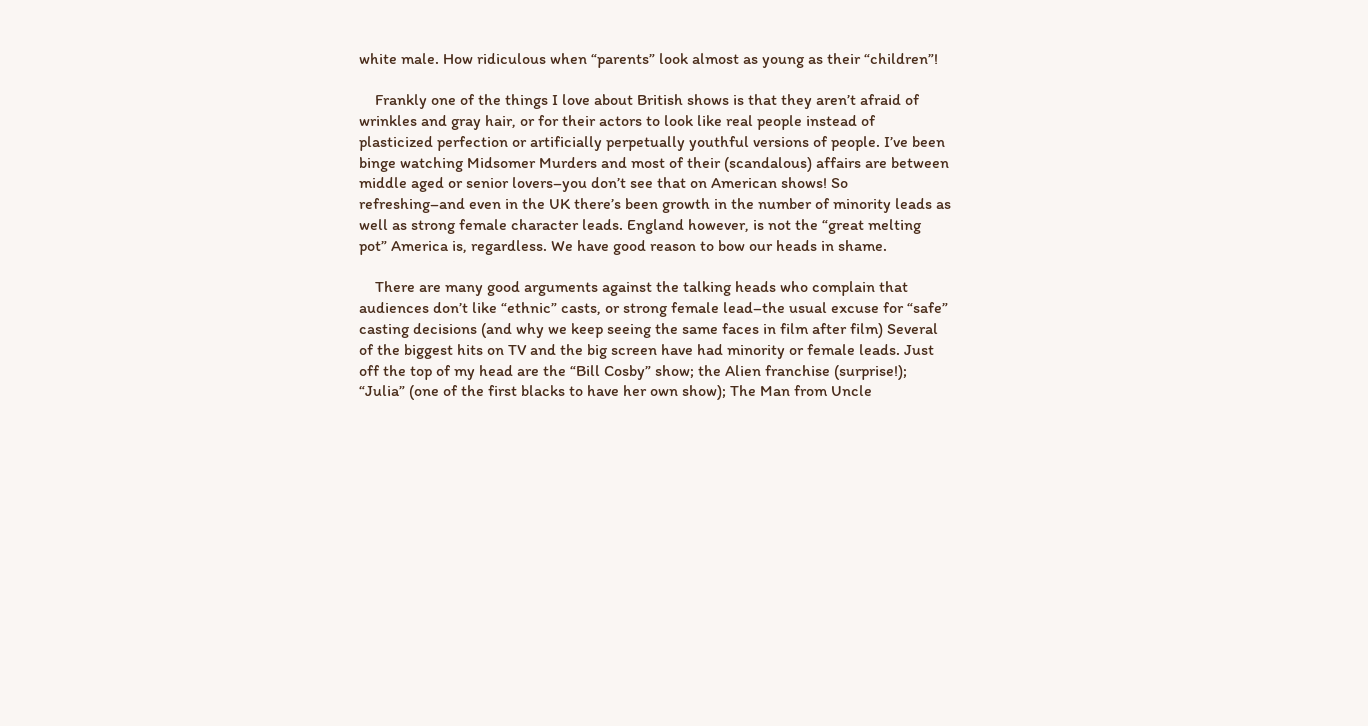white male. How ridiculous when “parents” look almost as young as their “children”!

    Frankly one of the things I love about British shows is that they aren’t afraid of wrinkles and gray hair, or for their actors to look like real people instead of plasticized perfection or artificially perpetually youthful versions of people. I’ve been binge watching Midsomer Murders and most of their (scandalous) affairs are between middle aged or senior lovers–you don’t see that on American shows! So refreshing–and even in the UK there’s been growth in the number of minority leads as well as strong female character leads. England however, is not the “great melting pot” America is, regardless. We have good reason to bow our heads in shame.

    There are many good arguments against the talking heads who complain that audiences don’t like “ethnic” casts, or strong female lead–the usual excuse for “safe” casting decisions (and why we keep seeing the same faces in film after film) Several of the biggest hits on TV and the big screen have had minority or female leads. Just off the top of my head are the “Bill Cosby” show; the Alien franchise (surprise!); “Julia” (one of the first blacks to have her own show); The Man from Uncle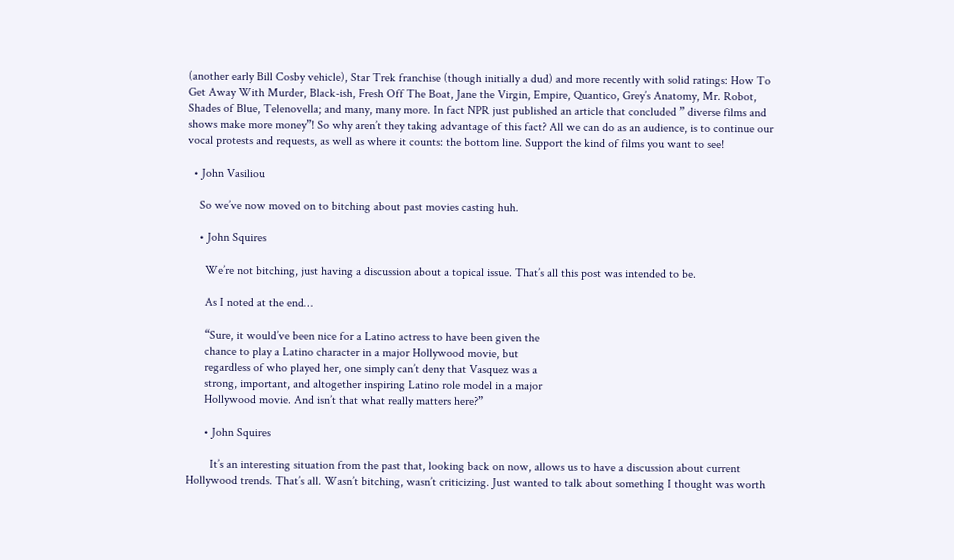(another early Bill Cosby vehicle), Star Trek franchise (though initially a dud) and more recently with solid ratings: How To Get Away With Murder, Black-ish, Fresh Off The Boat, Jane the Virgin, Empire, Quantico, Grey’s Anatomy, Mr. Robot, Shades of Blue, Telenovella; and many, many more. In fact NPR just published an article that concluded ” diverse films and shows make more money”! So why aren’t they taking advantage of this fact? All we can do as an audience, is to continue our vocal protests and requests, as well as where it counts: the bottom line. Support the kind of films you want to see!

  • John Vasiliou

    So we’ve now moved on to bitching about past movies casting huh.

    • John Squires

      We’re not bitching, just having a discussion about a topical issue. That’s all this post was intended to be.

      As I noted at the end…

      “Sure, it would’ve been nice for a Latino actress to have been given the
      chance to play a Latino character in a major Hollywood movie, but
      regardless of who played her, one simply can’t deny that Vasquez was a
      strong, important, and altogether inspiring Latino role model in a major
      Hollywood movie. And isn’t that what really matters here?”

      • John Squires

        It’s an interesting situation from the past that, looking back on now, allows us to have a discussion about current Hollywood trends. That’s all. Wasn’t bitching, wasn’t criticizing. Just wanted to talk about something I thought was worth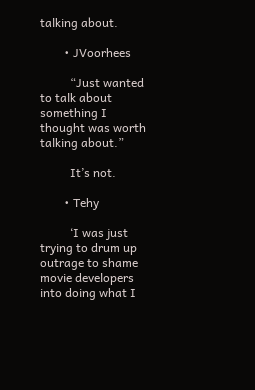talking about.

        • JVoorhees

          “Just wanted to talk about something I thought was worth talking about.”

          It’s not.

        • Tehy

          ‘I was just trying to drum up outrage to shame movie developers into doing what I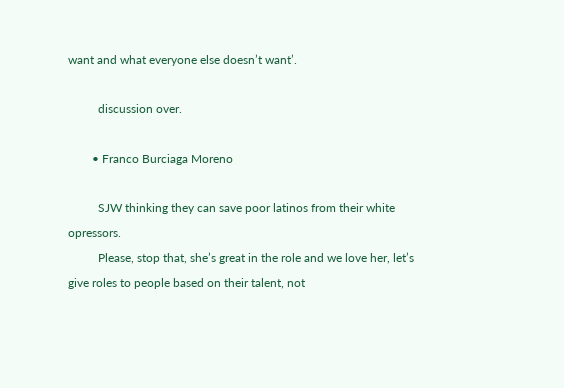want and what everyone else doesn’t want’.

          discussion over.

        • Franco Burciaga Moreno

          SJW thinking they can save poor latinos from their white opressors.
          Please, stop that, she’s great in the role and we love her, let’s give roles to people based on their talent, not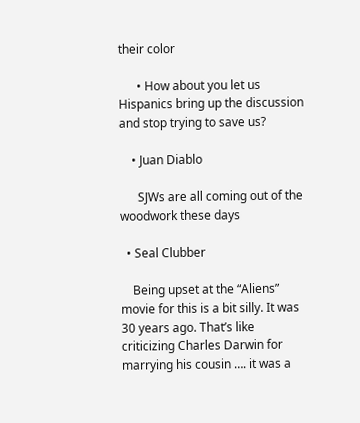their color

      • How about you let us Hispanics bring up the discussion and stop trying to save us?

    • Juan Diablo

      SJWs are all coming out of the woodwork these days

  • Seal Clubber

    Being upset at the “Aliens” movie for this is a bit silly. It was 30 years ago. That’s like criticizing Charles Darwin for marrying his cousin …. it was a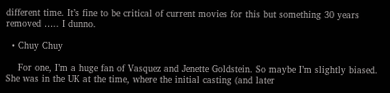different time. It’s fine to be critical of current movies for this but something 30 years removed ….. I dunno.

  • Chuy Chuy

    For one, I’m a huge fan of Vasquez and Jenette Goldstein. So maybe I’m slightly biased. She was in the UK at the time, where the initial casting (and later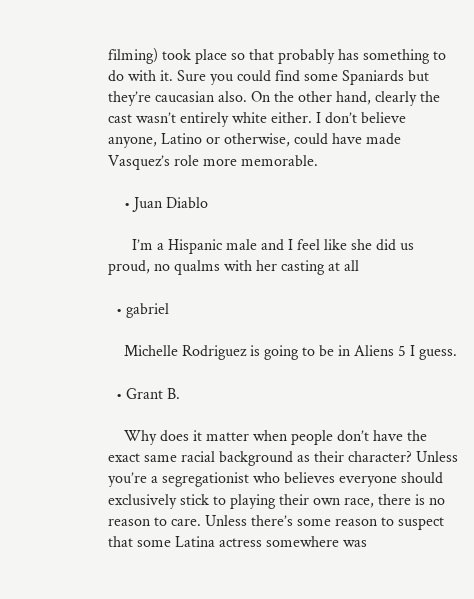filming) took place so that probably has something to do with it. Sure you could find some Spaniards but they’re caucasian also. On the other hand, clearly the cast wasn’t entirely white either. I don’t believe anyone, Latino or otherwise, could have made Vasquez’s role more memorable.

    • Juan Diablo

      I’m a Hispanic male and I feel like she did us proud, no qualms with her casting at all

  • gabriel

    Michelle Rodriguez is going to be in Aliens 5 I guess.

  • Grant B.

    Why does it matter when people don’t have the exact same racial background as their character? Unless you’re a segregationist who believes everyone should exclusively stick to playing their own race, there is no reason to care. Unless there’s some reason to suspect that some Latina actress somewhere was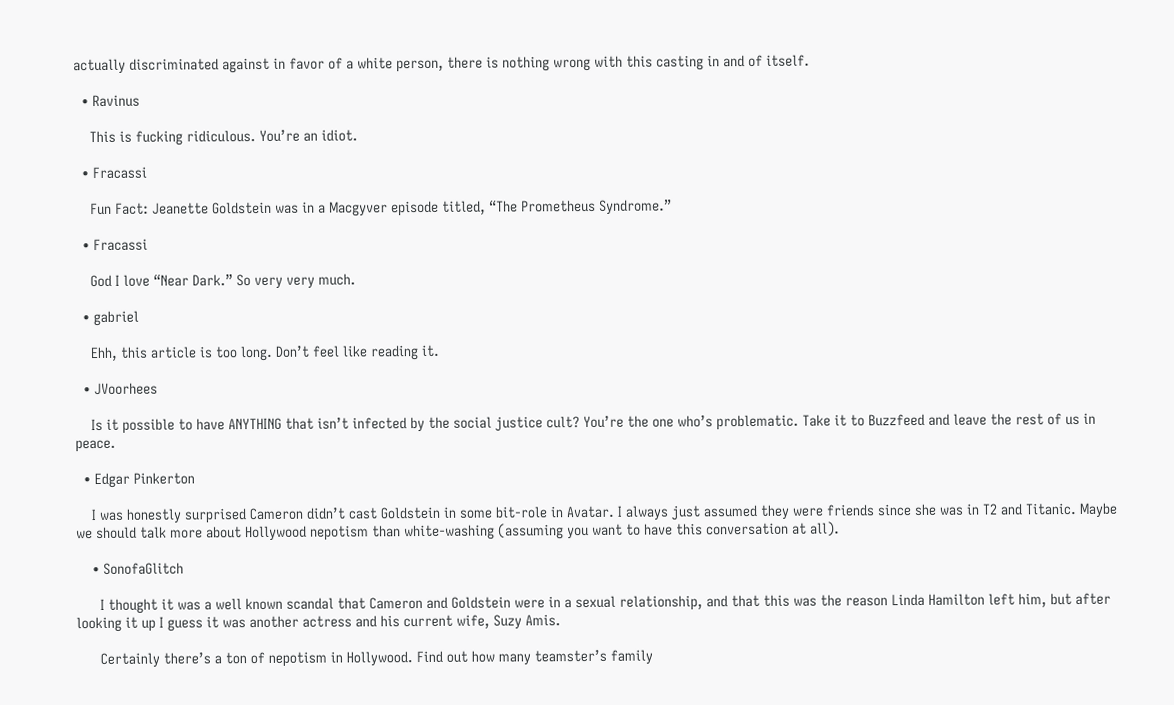actually discriminated against in favor of a white person, there is nothing wrong with this casting in and of itself.

  • Ravinus

    This is fucking ridiculous. You’re an idiot.

  • Fracassi

    Fun Fact: Jeanette Goldstein was in a Macgyver episode titled, “The Prometheus Syndrome.”

  • Fracassi

    God I love “Near Dark.” So very very much.

  • gabriel

    Ehh, this article is too long. Don’t feel like reading it.

  • JVoorhees

    Is it possible to have ANYTHING that isn’t infected by the social justice cult? You’re the one who’s problematic. Take it to Buzzfeed and leave the rest of us in peace.

  • Edgar Pinkerton

    I was honestly surprised Cameron didn’t cast Goldstein in some bit-role in Avatar. I always just assumed they were friends since she was in T2 and Titanic. Maybe we should talk more about Hollywood nepotism than white-washing (assuming you want to have this conversation at all).

    • SonofaGlitch

      I thought it was a well known scandal that Cameron and Goldstein were in a sexual relationship, and that this was the reason Linda Hamilton left him, but after looking it up I guess it was another actress and his current wife, Suzy Amis.

      Certainly there’s a ton of nepotism in Hollywood. Find out how many teamster’s family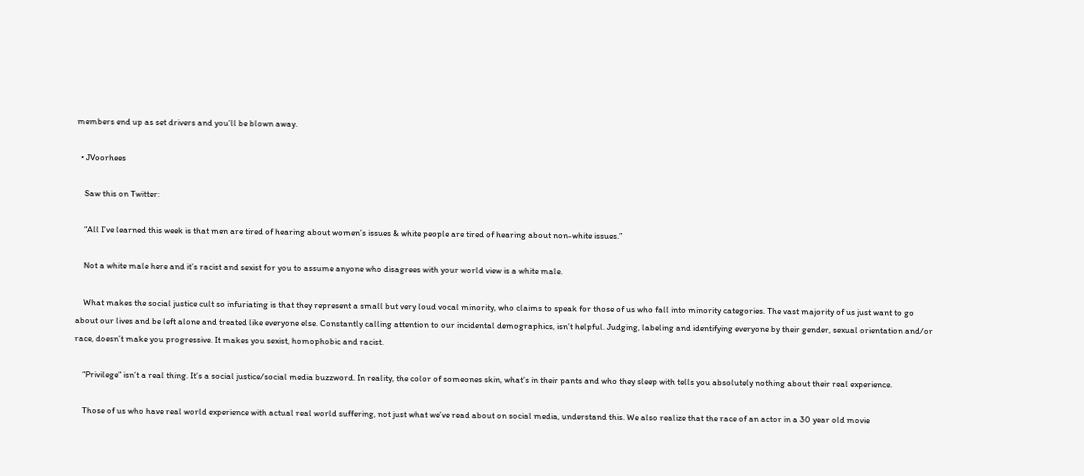members end up as set drivers and you’ll be blown away.

  • JVoorhees

    Saw this on Twitter:

    “All I’ve learned this week is that men are tired of hearing about women’s issues & white people are tired of hearing about non-white issues.”

    Not a white male here and it’s racist and sexist for you to assume anyone who disagrees with your world view is a white male.

    What makes the social justice cult so infuriating is that they represent a small but very loud vocal minority, who claims to speak for those of us who fall into minority categories. The vast majority of us just want to go about our lives and be left alone and treated like everyone else. Constantly calling attention to our incidental demographics, isn’t helpful. Judging, labeling and identifying everyone by their gender, sexual orientation and/or race, doesn’t make you progressive. It makes you sexist, homophobic and racist.

    “Privilege” isn’t a real thing. It’s a social justice/social media buzzword. In reality, the color of someones skin, what’s in their pants and who they sleep with tells you absolutely nothing about their real experience.

    Those of us who have real world experience with actual real world suffering, not just what we’ve read about on social media, understand this. We also realize that the race of an actor in a 30 year old movie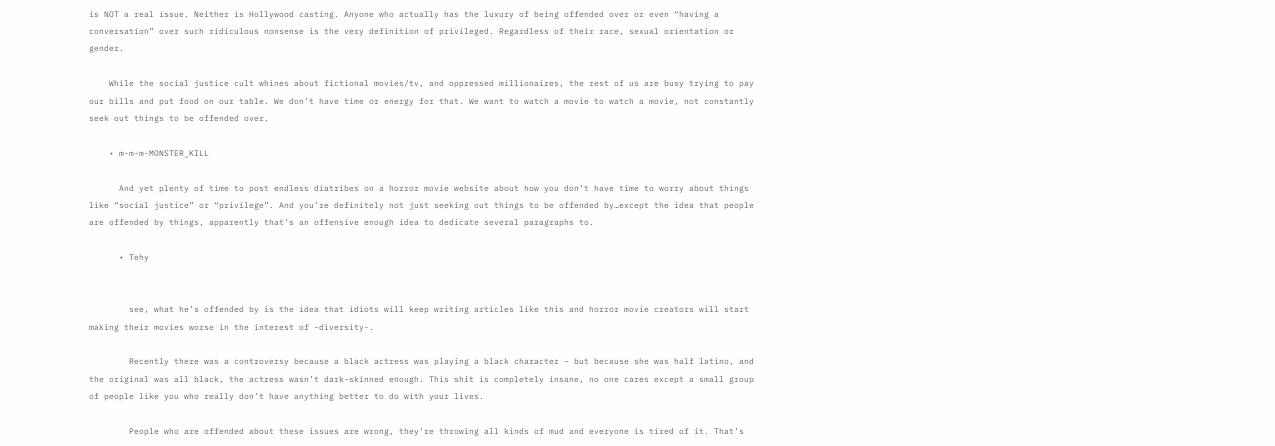is NOT a real issue. Neither is Hollywood casting. Anyone who actually has the luxury of being offended over or even “having a conversation” over such ridiculous nonsense is the very definition of privileged. Regardless of their race, sexual orientation or gender.

    While the social justice cult whines about fictional movies/tv, and oppressed millionaires, the rest of us are busy trying to pay our bills and put food on our table. We don’t have time or energy for that. We want to watch a movie to watch a movie, not constantly seek out things to be offended over.

    • m-m-m-MONSTER_KILL

      And yet plenty of time to post endless diatribes on a horror movie website about how you don’t have time to worry about things like “social justice” or “privilege”. And you’re definitely not just seeking out things to be offended by…except the idea that people are offended by things, apparently that’s an offensive enough idea to dedicate several paragraphs to.

      • Tehy


        see, what he’s offended by is the idea that idiots will keep writing articles like this and horror movie creators will start making their movies worse in the interest of -diversity-.

        Recently there was a controversy because a black actress was playing a black character – but because she was half latino, and the original was all black, the actress wasn’t dark-skinned enough. This shit is completely insane, no one cares except a small group of people like you who really don’t have anything better to do with your lives.

        People who are offended about these issues are wrong, they’re throwing all kinds of mud and everyone is tired of it. That’s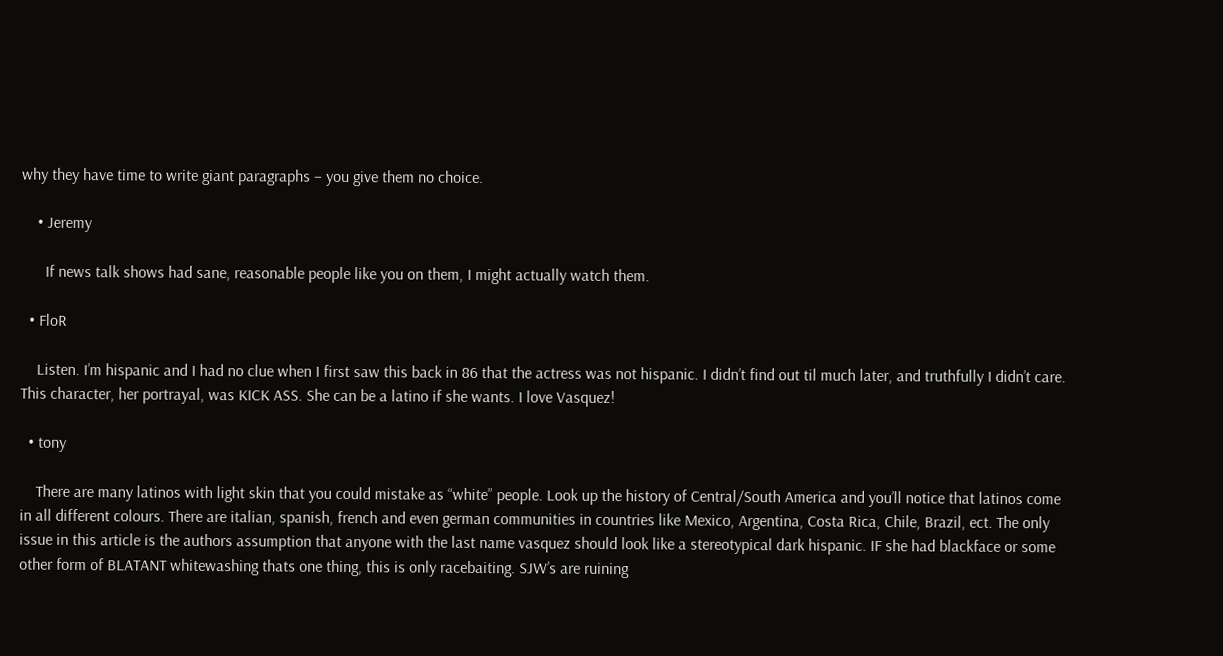why they have time to write giant paragraphs – you give them no choice.

    • Jeremy

      If news talk shows had sane, reasonable people like you on them, I might actually watch them.

  • FloR

    Listen. I’m hispanic and I had no clue when I first saw this back in 86 that the actress was not hispanic. I didn’t find out til much later, and truthfully I didn’t care. This character, her portrayal, was KICK ASS. She can be a latino if she wants. I love Vasquez!

  • tony

    There are many latinos with light skin that you could mistake as “white” people. Look up the history of Central/South America and you’ll notice that latinos come in all different colours. There are italian, spanish, french and even german communities in countries like Mexico, Argentina, Costa Rica, Chile, Brazil, ect. The only issue in this article is the authors assumption that anyone with the last name vasquez should look like a stereotypical dark hispanic. IF she had blackface or some other form of BLATANT whitewashing thats one thing, this is only racebaiting. SJW’s are ruining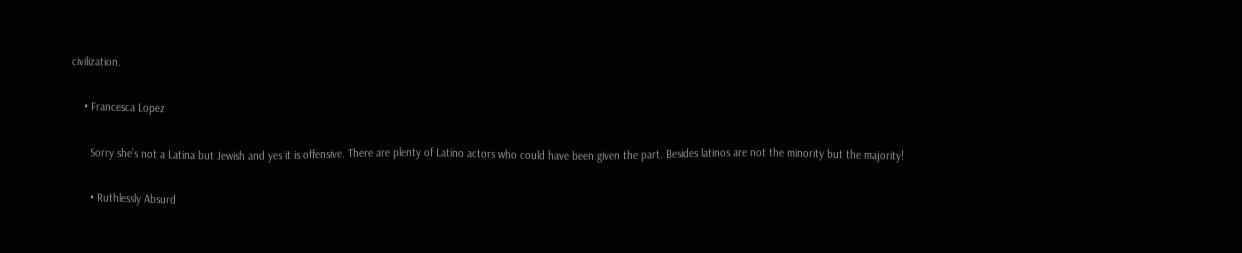civilization.

    • Francesca Lopez

      Sorry she’s not a Latina but Jewish and yes it is offensive. There are plenty of Latino actors who could have been given the part. Besides latinos are not the minority but the majority!

      • Ruthlessly Absurd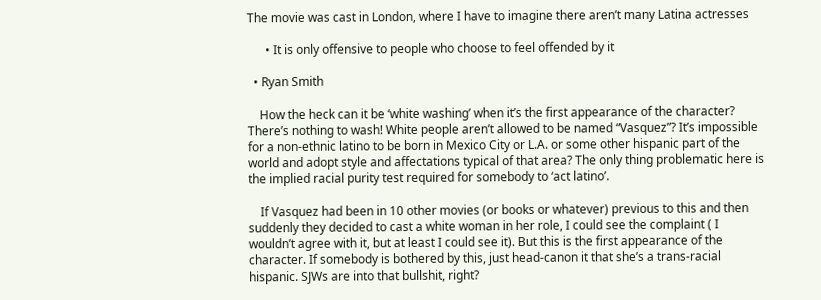The movie was cast in London, where I have to imagine there aren’t many Latina actresses

      • It is only offensive to people who choose to feel offended by it

  • Ryan Smith

    How the heck can it be ‘white washing’ when it’s the first appearance of the character? There’s nothing to wash! White people aren’t allowed to be named “Vasquez”? It’s impossible for a non-ethnic latino to be born in Mexico City or L.A. or some other hispanic part of the world and adopt style and affectations typical of that area? The only thing problematic here is the implied racial purity test required for somebody to ‘act latino’.

    If Vasquez had been in 10 other movies (or books or whatever) previous to this and then suddenly they decided to cast a white woman in her role, I could see the complaint ( I wouldn’t agree with it, but at least I could see it). But this is the first appearance of the character. If somebody is bothered by this, just head-canon it that she’s a trans-racial hispanic. SJWs are into that bullshit, right?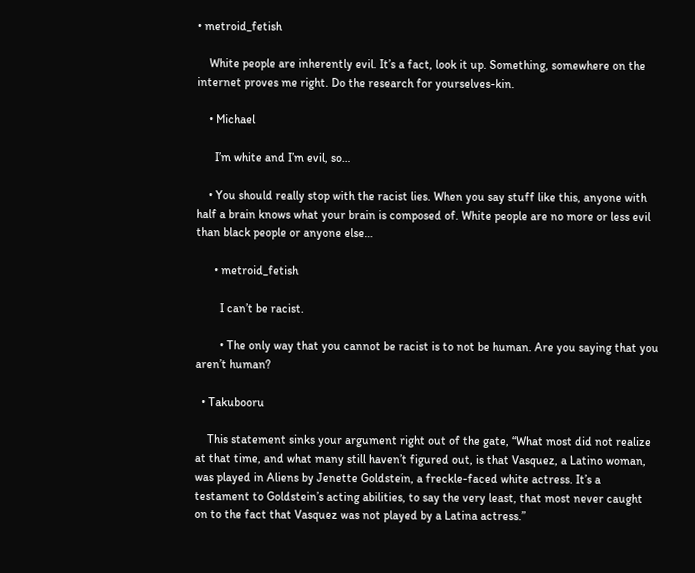• metroid_fetish

    White people are inherently evil. It’s a fact, look it up. Something, somewhere on the internet proves me right. Do the research for yourselves-kin.

    • Michael

      I’m white and I’m evil, so…

    • You should really stop with the racist lies. When you say stuff like this, anyone with half a brain knows what your brain is composed of. White people are no more or less evil than black people or anyone else…

      • metroid_fetish

        I can’t be racist.

        • The only way that you cannot be racist is to not be human. Are you saying that you aren’t human?

  • Takubooru

    This statement sinks your argument right out of the gate, “What most did not realize at that time, and what many still haven’t figured out, is that Vasquez, a Latino woman, was played in Aliens by Jenette Goldstein, a freckle-faced white actress. It’s a testament to Goldstein’s acting abilities, to say the very least, that most never caught on to the fact that Vasquez was not played by a Latina actress.”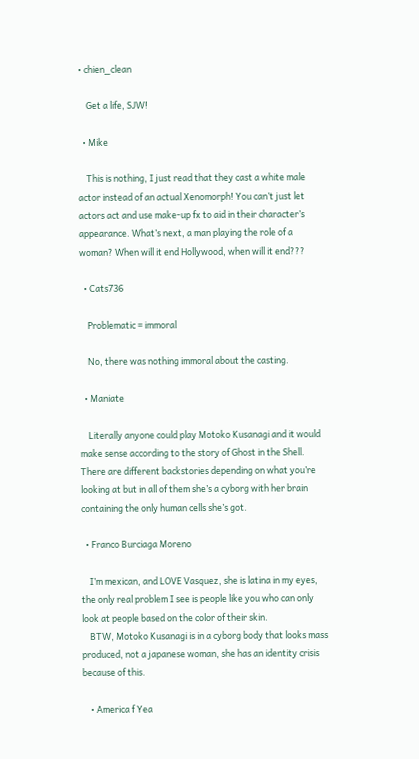• chien_clean

    Get a life, SJW!

  • Mike

    This is nothing, I just read that they cast a white male actor instead of an actual Xenomorph! You can’t just let actors act and use make-up fx to aid in their character’s appearance. What’s next, a man playing the role of a woman? When will it end Hollywood, when will it end???

  • Cats736

    Problematic = immoral

    No, there was nothing immoral about the casting.

  • Maniate

    Literally anyone could play Motoko Kusanagi and it would make sense according to the story of Ghost in the Shell. There are different backstories depending on what you’re looking at but in all of them she’s a cyborg with her brain containing the only human cells she’s got.

  • Franco Burciaga Moreno

    I’m mexican, and LOVE Vasquez, she is latina in my eyes, the only real problem I see is people like you who can only look at people based on the color of their skin.
    BTW, Motoko Kusanagi is in a cyborg body that looks mass produced, not a japanese woman, she has an identity crisis because of this.

    • America f Yea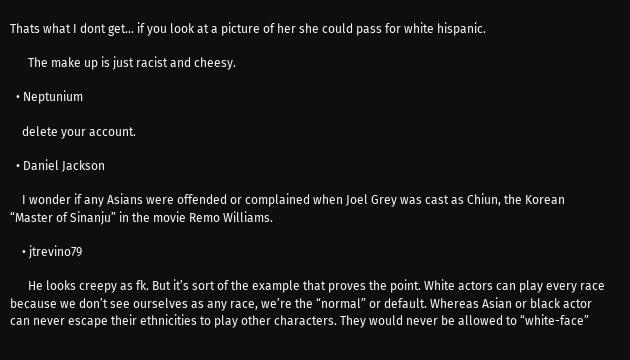Thats what I dont get… if you look at a picture of her she could pass for white hispanic.

      The make up is just racist and cheesy.

  • Neptunium

    delete your account.

  • Daniel Jackson

    I wonder if any Asians were offended or complained when Joel Grey was cast as Chiun, the Korean “Master of Sinanju” in the movie Remo Williams.

    • jtrevino79

      He looks creepy as fk. But it’s sort of the example that proves the point. White actors can play every race because we don’t see ourselves as any race, we’re the “normal” or default. Whereas Asian or black actor can never escape their ethnicities to play other characters. They would never be allowed to “white-face”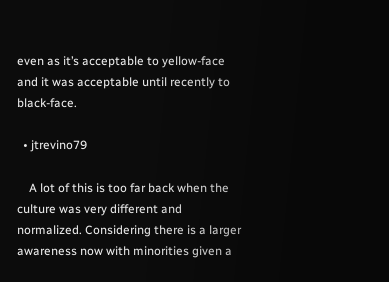even as it’s acceptable to yellow-face and it was acceptable until recently to black-face.

  • jtrevino79

    A lot of this is too far back when the culture was very different and normalized. Considering there is a larger awareness now with minorities given a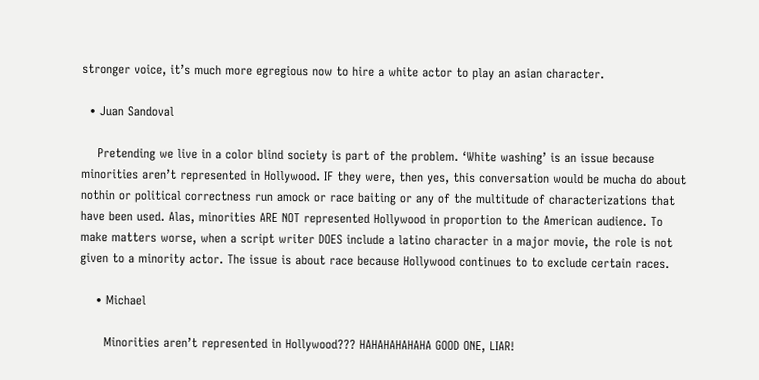stronger voice, it’s much more egregious now to hire a white actor to play an asian character.

  • Juan Sandoval

    Pretending we live in a color blind society is part of the problem. ‘White washing’ is an issue because minorities aren’t represented in Hollywood. IF they were, then yes, this conversation would be mucha do about nothin or political correctness run amock or race baiting or any of the multitude of characterizations that have been used. Alas, minorities ARE NOT represented Hollywood in proportion to the American audience. To make matters worse, when a script writer DOES include a latino character in a major movie, the role is not given to a minority actor. The issue is about race because Hollywood continues to to exclude certain races.

    • Michael

      Minorities aren’t represented in Hollywood??? HAHAHAHAHAHA GOOD ONE, LIAR!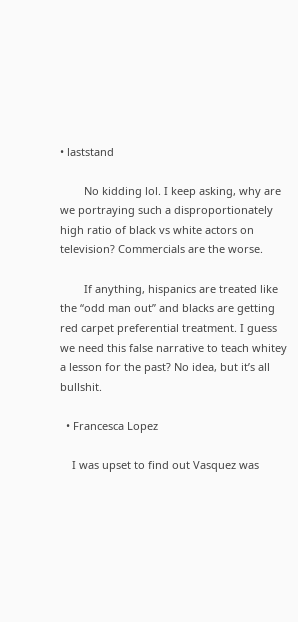• laststand

        No kidding lol. I keep asking, why are we portraying such a disproportionately high ratio of black vs white actors on television? Commercials are the worse.

        If anything, hispanics are treated like the “odd man out” and blacks are getting red carpet preferential treatment. I guess we need this false narrative to teach whitey a lesson for the past? No idea, but it’s all bullshit.

  • Francesca Lopez

    I was upset to find out Vasquez was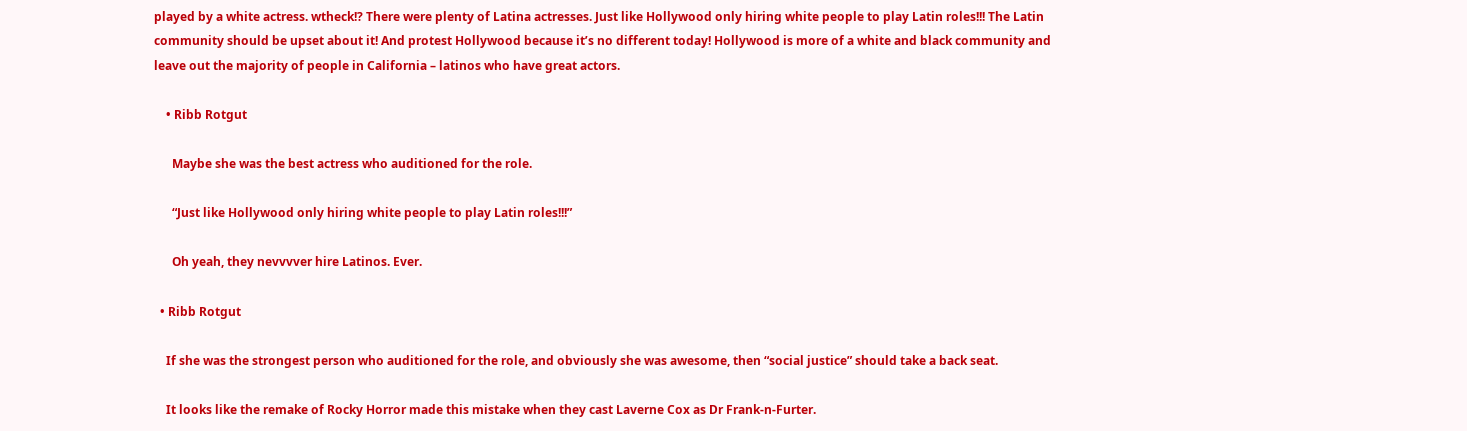played by a white actress. wtheck!? There were plenty of Latina actresses. Just like Hollywood only hiring white people to play Latin roles!!! The Latin community should be upset about it! And protest Hollywood because it’s no different today! Hollywood is more of a white and black community and leave out the majority of people in California – latinos who have great actors.

    • Ribb Rotgut

      Maybe she was the best actress who auditioned for the role.

      “Just like Hollywood only hiring white people to play Latin roles!!!”

      Oh yeah, they nevvvver hire Latinos. Ever.

  • Ribb Rotgut

    If she was the strongest person who auditioned for the role, and obviously she was awesome, then “social justice” should take a back seat.

    It looks like the remake of Rocky Horror made this mistake when they cast Laverne Cox as Dr Frank-n-Furter.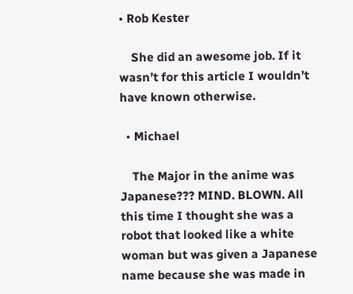• Rob Kester

    She did an awesome job. If it wasn’t for this article I wouldn’t have known otherwise.

  • Michael

    The Major in the anime was Japanese??? MIND. BLOWN. All this time I thought she was a robot that looked like a white woman but was given a Japanese name because she was made in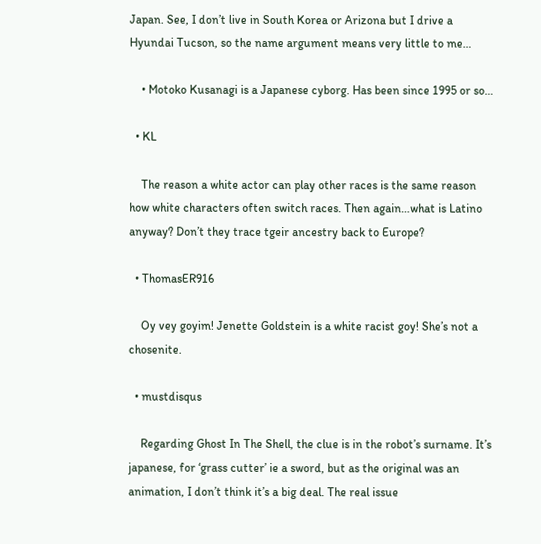Japan. See, I don’t live in South Korea or Arizona but I drive a Hyundai Tucson, so the name argument means very little to me…

    • Motoko Kusanagi is a Japanese cyborg. Has been since 1995 or so…

  • KL

    The reason a white actor can play other races is the same reason how white characters often switch races. Then again…what is Latino anyway? Don’t they trace tgeir ancestry back to Europe?

  • ThomasER916

    Oy vey goyim! Jenette Goldstein is a white racist goy! She’s not a chosenite.

  • mustdisqus

    Regarding Ghost In The Shell, the clue is in the robot’s surname. It’s japanese, for ‘grass cutter’ ie a sword, but as the original was an animation, I don’t think it’s a big deal. The real issue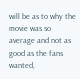will be as to why the movie was so average and not as good as the fans wanted,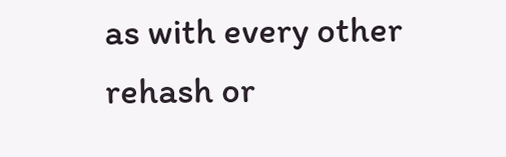as with every other rehash or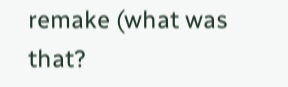remake (what was that?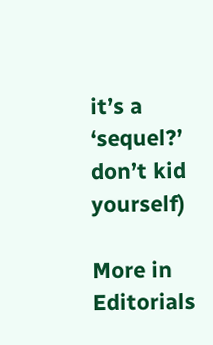it’s a ‘sequel?’ don’t kid yourself)

More in Editorials